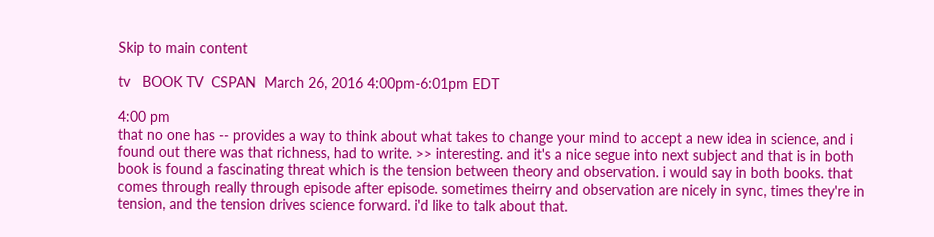Skip to main content

tv   BOOK TV  CSPAN  March 26, 2016 4:00pm-6:01pm EDT

4:00 pm
that no one has -- provides a way to think about what takes to change your mind to accept a new idea in science, and i found out there was that richness, had to write. >> interesting. and it's a nice segue into next subject and that is in both book is found a fascinating threat which is the tension between theory and observation. i would say in both books. that comes through really through episode after episode. sometimes theirry and observation are nicely in sync, times they're in tension, and the tension drives science forward. i'd like to talk about that.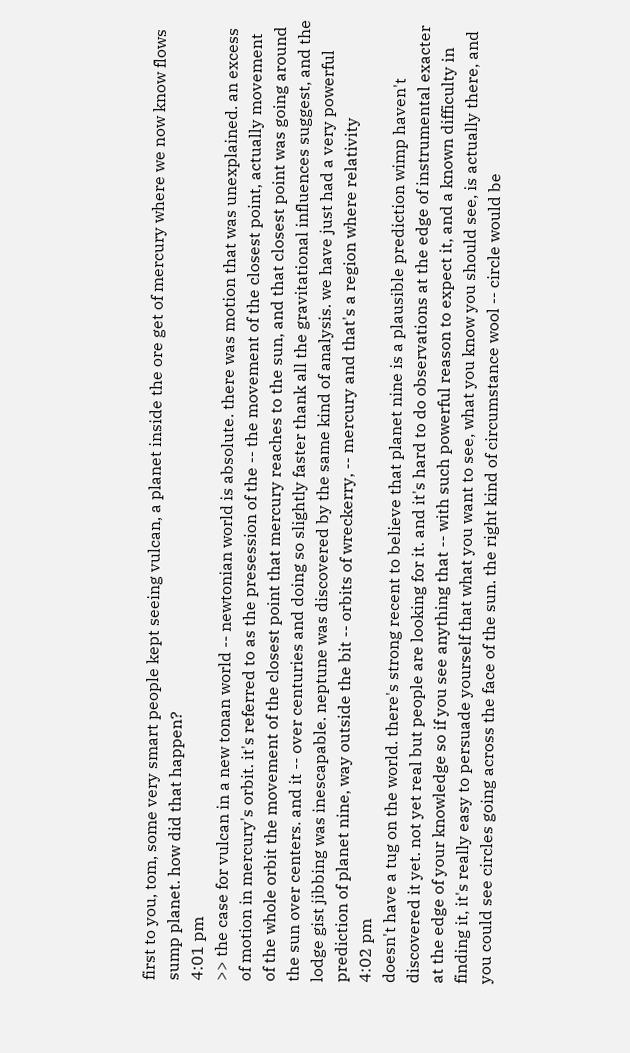first to you, tom, some very smart people kept seeing vulcan, a planet inside the ore get of mercury where we now know flows sump planet. how did that happen?
4:01 pm
>> the case for vulcan in a new tonan world -- newtonian world is absolute. there was motion that was unexplained. an excess of motion in mercury's orbit. it's referred to as the presession of the -- the movement of the closest point, actually movement of the whole orbit the movement of the closest point that mercury reaches to the sun, and that closest point was going around the sun over centers. and it -- over centuries and doing so slightly faster thank all the gravitational influences suggest, and the lodge gist jibbing was inescapable. neptune was discovered by the same kind of analysis. we have just had a very powerful prediction of planet nine, way outside the bit -- orbits of wreckerry, -- mercury and that's a region where relativity
4:02 pm
doesn't have a tug on the world. there's strong recent to believe that planet nine is a plausible prediction wimp haven't discovered it yet. not yet real but people are looking for it. and it's hard to do observations at the edge of instrumental exacter at the edge of your knowledge so if you see anything that -- with such powerful reason to expect it, and a known difficulty in finding it, it's really easy to persuade yourself that what you want to see, what you know you should see, is actually there, and you could see circles going across the face of the sun. the right kind of circumstance wool -- circle would be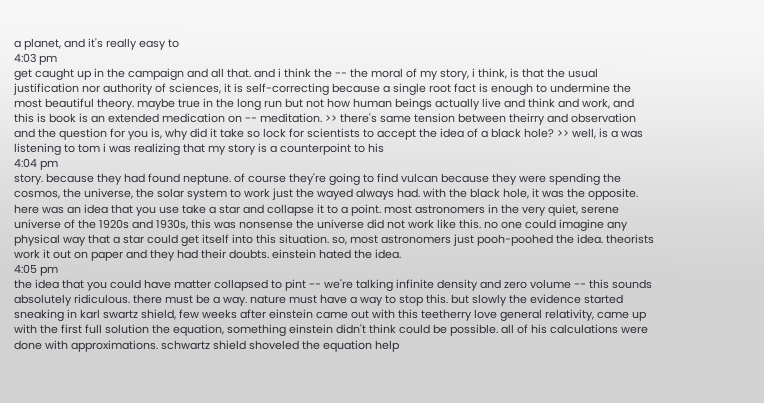a planet, and it's really easy to
4:03 pm
get caught up in the campaign and all that. and i think the -- the moral of my story, i think, is that the usual justification nor authority of sciences, it is self-correcting because a single root fact is enough to undermine the most beautiful theory. maybe true in the long run but not how human beings actually live and think and work, and this is book is an extended medication on -- meditation. >> there's same tension between theirry and observation and the question for you is, why did it take so lock for scientists to accept the idea of a black hole? >> well, is a was listening to tom i was realizing that my story is a counterpoint to his
4:04 pm
story. because they had found neptune. of course they're going to find vulcan because they were spending the cosmos, the universe, the solar system to work just the wayed always had. with the black hole, it was the opposite. here was an idea that you use take a star and collapse it to a point. most astronomers in the very quiet, serene universe of the 1920s and 1930s, this was nonsense the universe did not work like this. no one could imagine any physical way that a star could get itself into this situation. so, most astronomers just pooh-poohed the idea. theorists work it out on paper and they had their doubts. einstein hated the idea.
4:05 pm
the idea that you could have matter collapsed to pint -- we're talking infinite density and zero volume -- this sounds absolutely ridiculous. there must be a way. nature must have a way to stop this. but slowly the evidence started sneaking in karl swartz shield, few weeks after einstein came out with this teetherry love general relativity, came up with the first full solution the equation, something einstein didn't think could be possible. all of his calculations were done with approximations. schwartz shield shoveled the equation help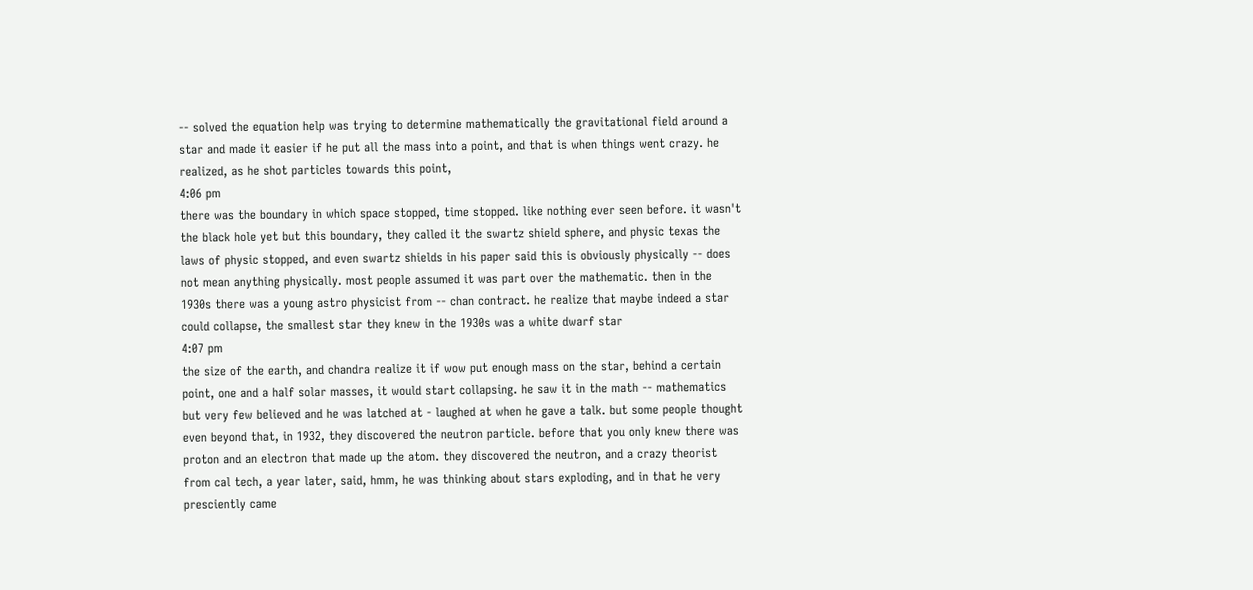-- solved the equation help was trying to determine mathematically the gravitational field around a star and made it easier if he put all the mass into a point, and that is when things went crazy. he realized, as he shot particles towards this point,
4:06 pm
there was the boundary in which space stopped, time stopped. like nothing ever seen before. it wasn't the black hole yet but this boundary, they called it the swartz shield sphere, and physic texas the laws of physic stopped, and even swartz shields in his paper said this is obviously physically -- does not mean anything physically. most people assumed it was part over the mathematic. then in the 1930s there was a young astro physicist from -- chan contract. he realize that maybe indeed a star could collapse, the smallest star they knew in the 1930s was a white dwarf star
4:07 pm
the size of the earth, and chandra realize it if wow put enough mass on the star, behind a certain point, one and a half solar masses, it would start collapsing. he saw it in the math -- mathematics but very few believed and he was latched at - laughed at when he gave a talk. but some people thought even beyond that, in 1932, they discovered the neutron particle. before that you only knew there was proton and an electron that made up the atom. they discovered the neutron, and a crazy theorist from cal tech, a year later, said, hmm, he was thinking about stars exploding, and in that he very presciently came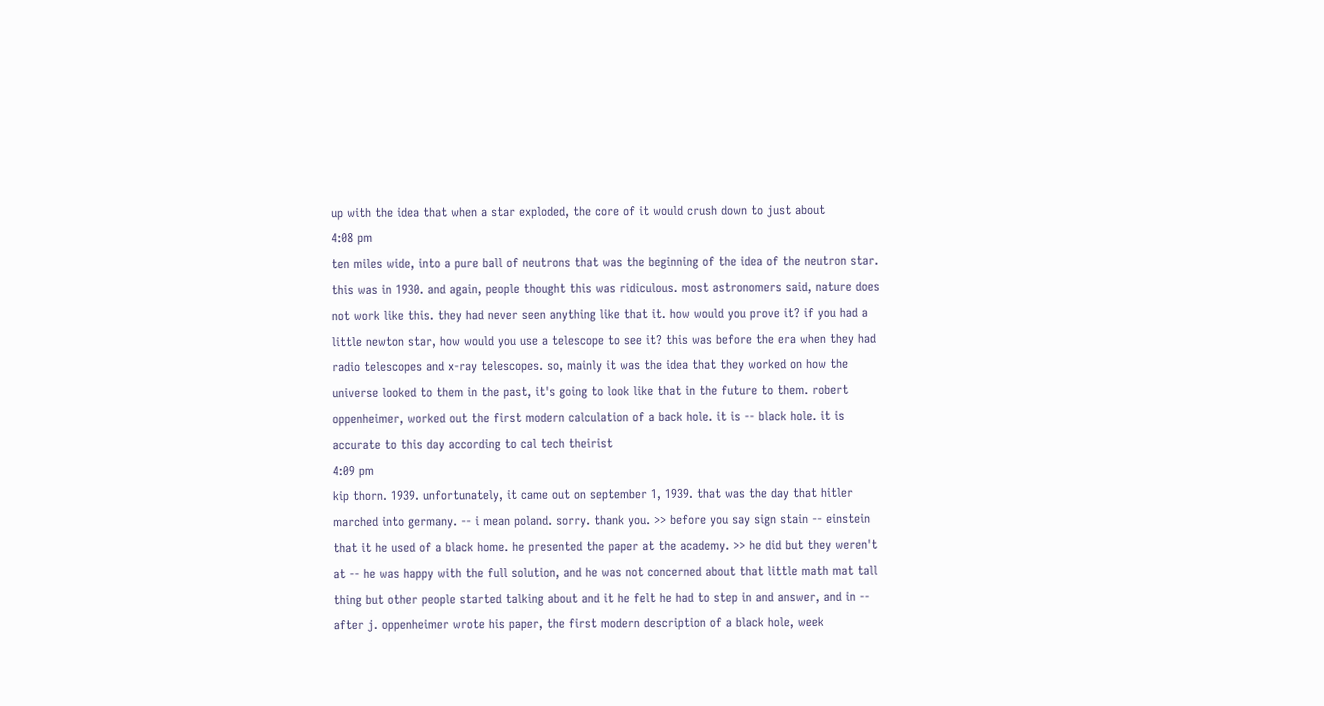up with the idea that when a star exploded, the core of it would crush down to just about
4:08 pm
ten miles wide, into a pure ball of neutrons that was the beginning of the idea of the neutron star. this was in 1930. and again, people thought this was ridiculous. most astronomers said, nature does not work like this. they had never seen anything like that it. how would you prove it? if you had a little newton star, how would you use a telescope to see it? this was before the era when they had radio telescopes and x-ray telescopes. so, mainly it was the idea that they worked on how the universe looked to them in the past, it's going to look like that in the future to them. robert oppenheimer, worked out the first modern calculation of a back hole. it is -- black hole. it is accurate to this day according to cal tech theirist
4:09 pm
kip thorn. 1939. unfortunately, it came out on september 1, 1939. that was the day that hitler marched into germany. -- i mean poland. sorry. thank you. >> before you say sign stain -- einstein that it he used of a black home. he presented the paper at the academy. >> he did but they weren't at -- he was happy with the full solution, and he was not concerned about that little math mat tall thing but other people started talking about and it he felt he had to step in and answer, and in -- after j. oppenheimer wrote his paper, the first modern description of a black hole, week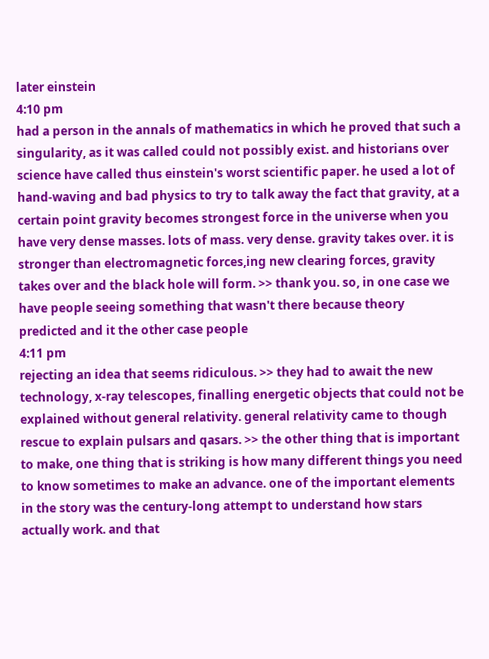later einstein
4:10 pm
had a person in the annals of mathematics in which he proved that such a singularity, as it was called could not possibly exist. and historians over science have called thus einstein's worst scientific paper. he used a lot of hand-waving and bad physics to try to talk away the fact that gravity, at a certain point gravity becomes strongest force in the universe when you have very dense masses. lots of mass. very dense. gravity takes over. it is stronger than electromagnetic forces,ing new clearing forces, gravity takes over and the black hole will form. >> thank you. so, in one case we have people seeing something that wasn't there because theory predicted and it the other case people
4:11 pm
rejecting an idea that seems ridiculous. >> they had to await the new technology, x-ray telescopes, finalling energetic objects that could not be explained without general relativity. general relativity came to though rescue to explain pulsars and qasars. >> the other thing that is important to make, one thing that is striking is how many different things you need to know sometimes to make an advance. one of the important elements in the story was the century-long attempt to understand how stars actually work. and that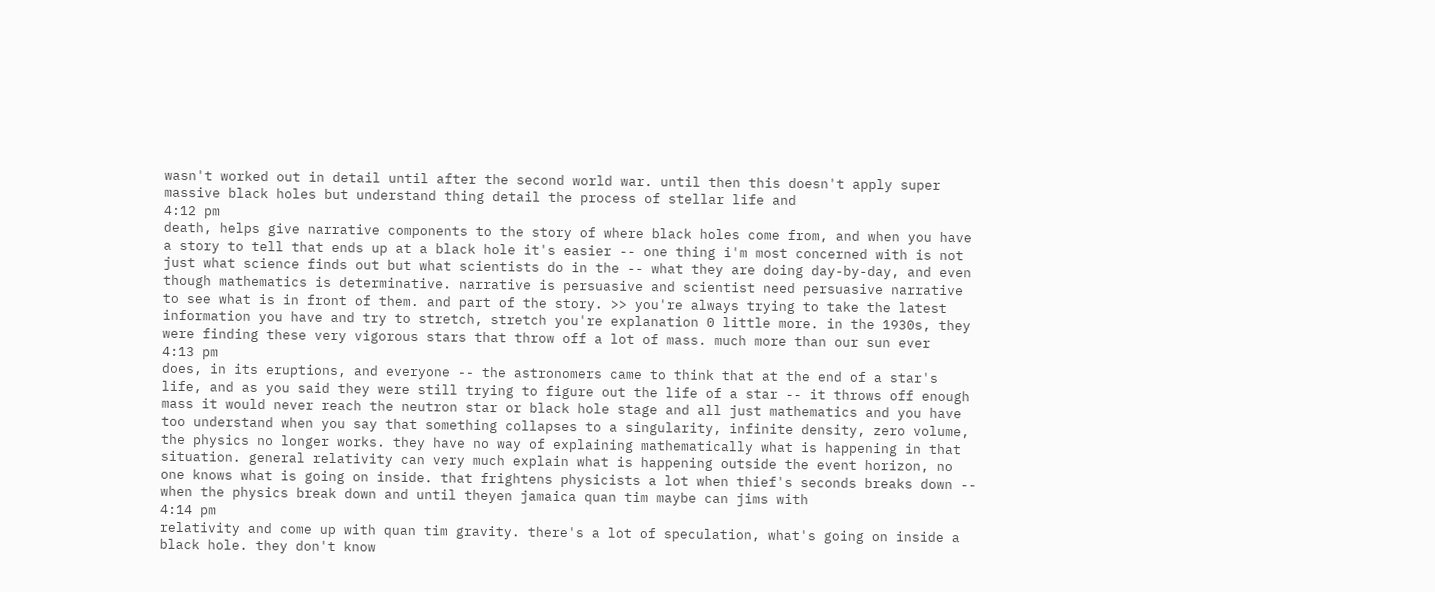wasn't worked out in detail until after the second world war. until then this doesn't apply super massive black holes but understand thing detail the process of stellar life and
4:12 pm
death, helps give narrative components to the story of where black holes come from, and when you have a story to tell that ends up at a black hole it's easier -- one thing i'm most concerned with is not just what science finds out but what scientists do in the -- what they are doing day-by-day, and even though mathematics is determinative. narrative is persuasive and scientist need persuasive narrative to see what is in front of them. and part of the story. >> you're always trying to take the latest information you have and try to stretch, stretch you're explanation 0 little more. in the 1930s, they were finding these very vigorous stars that throw off a lot of mass. much more than our sun ever
4:13 pm
does, in its eruptions, and everyone -- the astronomers came to think that at the end of a star's life, and as you said they were still trying to figure out the life of a star -- it throws off enough mass it would never reach the neutron star or black hole stage and all just mathematics and you have too understand when you say that something collapses to a singularity, infinite density, zero volume, the physics no longer works. they have no way of explaining mathematically what is happening in that situation. general relativity can very much explain what is happening outside the event horizon, no one knows what is going on inside. that frightens physicists a lot when thief's seconds breaks down -- when the physics break down and until theyen jamaica quan tim maybe can jims with
4:14 pm
relativity and come up with quan tim gravity. there's a lot of speculation, what's going on inside a black hole. they don't know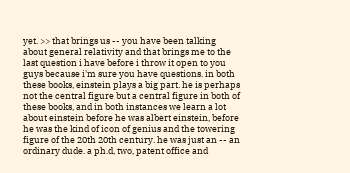yet. >> that brings us -- you have been talking about general relativity and that brings me to the last question i have before i throw it open to you guys because i'm sure you have questions. in both these books, einstein plays a big part. he is perhaps not the central figure but a central figure in both of these books, and in both instances we learn a lot about einstein before he was albert einstein, before he was the kind of icon of genius and the towering figure of the 20th 20th century. he was just an -- an ordinary dude. a ph.d, two, patent office and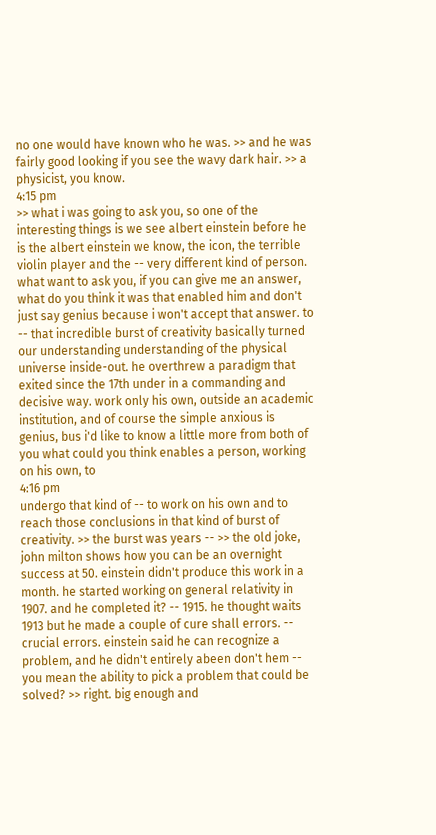no one would have known who he was. >> and he was fairly good looking if you see the wavy dark hair. >> a physicist, you know.
4:15 pm
>> what i was going to ask you, so one of the interesting things is we see albert einstein before he is the albert einstein we know, the icon, the terrible violin player and the -- very different kind of person. what want to ask you, if you can give me an answer, what do you think it was that enabled him and don't just say genius because i won't accept that answer. to -- that incredible burst of creativity basically turned our understanding understanding of the physical universe inside-out. he overthrew a paradigm that exited since the 17th under in a commanding and decisive way. work only his own, outside an academic institution, and of course the simple anxious is genius, bus i'd like to know a little more from both of you what could you think enables a person, working on his own, to
4:16 pm
undergo that kind of -- to work on his own and to reach those conclusions in that kind of burst of creativity. >> the burst was years -- >> the old joke, john milton shows how you can be an overnight success at 50. einstein didn't produce this work in a month. he started working on general relativity in 1907. and he completed it? -- 1915. he thought waits 1913 but he made a couple of cure shall errors. -- crucial errors. einstein said he can recognize a problem, and he didn't entirely abeen don't hem -- you mean the ability to pick a problem that could be solved? >> right. big enough and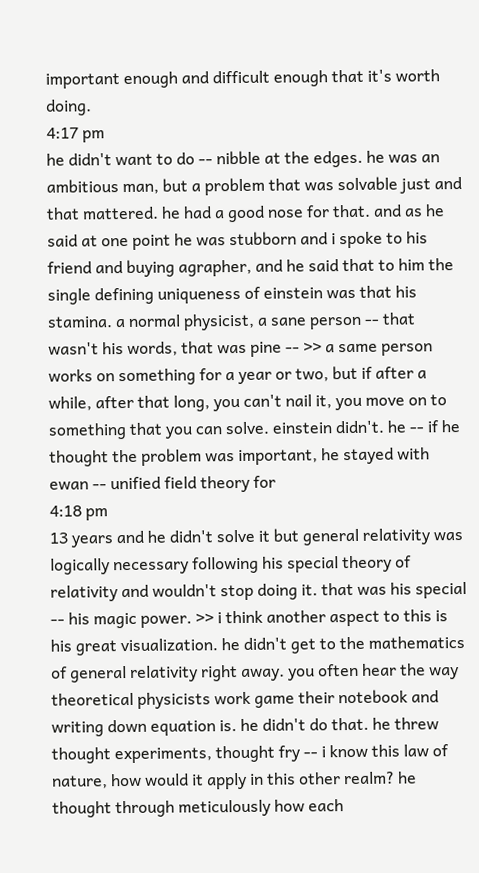important enough and difficult enough that it's worth doing.
4:17 pm
he didn't want to do -- nibble at the edges. he was an ambitious man, but a problem that was solvable just and that mattered. he had a good nose for that. and as he said at one point he was stubborn and i spoke to his friend and buying agrapher, and he said that to him the single defining uniqueness of einstein was that his stamina. a normal physicist, a sane person -- that wasn't his words, that was pine -- >> a same person works on something for a year or two, but if after a while, after that long, you can't nail it, you move on to something that you can solve. einstein didn't. he -- if he thought the problem was important, he stayed with ewan -- unified field theory for
4:18 pm
13 years and he didn't solve it but general relativity was logically necessary following his special theory of relativity and wouldn't stop doing it. that was his special -- his magic power. >> i think another aspect to this is his great visualization. he didn't get to the mathematics of general relativity right away. you often hear the way theoretical physicists work game their notebook and writing down equation is. he didn't do that. he threw thought experiments, thought fry -- i know this law of nature, how would it apply in this other realm? he thought through meticulously how each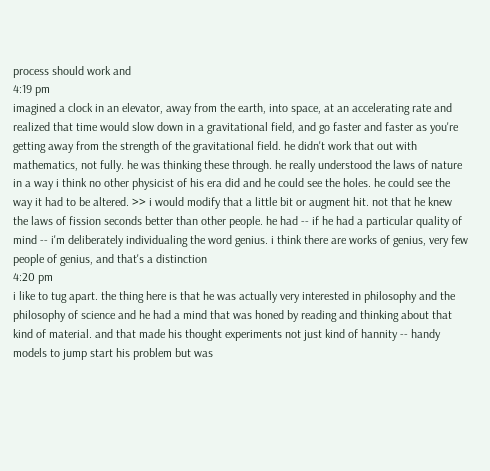process should work and
4:19 pm
imagined a clock in an elevator, away from the earth, into space, at an accelerating rate and realized that time would slow down in a gravitational field, and go faster and faster as you're getting away from the strength of the gravitational field. he didn't work that out with mathematics, not fully. he was thinking these through. he really understood the laws of nature in a way i think no other physicist of his era did and he could see the holes. he could see the way it had to be altered. >> i would modify that a little bit or augment hit. not that he knew the laws of fission seconds better than other people. he had -- if he had a particular quality of mind -- i'm deliberately individualing the word genius. i think there are works of genius, very few people of genius, and that's a distinction
4:20 pm
i like to tug apart. the thing here is that he was actually very interested in philosophy and the philosophy of science and he had a mind that was honed by reading and thinking about that kind of material. and that made his thought experiments not just kind of hannity -- handy models to jump start his problem but was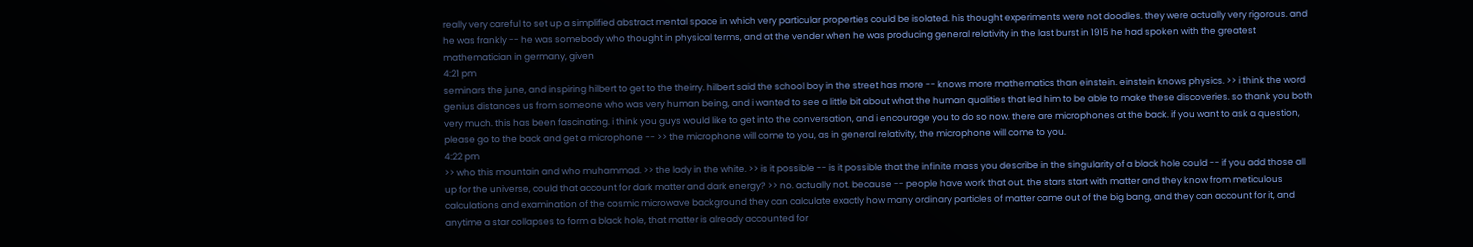really very careful to set up a simplified abstract mental space in which very particular properties could be isolated. his thought experiments were not doodles. they were actually very rigorous. and he was frankly -- he was somebody who thought in physical terms, and at the vender when he was producing general relativity in the last burst in 1915 he had spoken with the greatest mathematician in germany, given
4:21 pm
seminars the june, and inspiring hilbert to get to the theirry. hilbert said the school boy in the street has more -- knows more mathematics than einstein. einstein knows physics. >> i think the word genius distances us from someone who was very human being, and i wanted to see a little bit about what the human qualities that led him to be able to make these discoveries. so thank you both very much. this has been fascinating. i think you guys would like to get into the conversation, and i encourage you to do so now. there are microphones at the back. if you want to ask a question, please go to the back and get a microphone -- >> the microphone will come to you, as in general relativity, the microphone will come to you.
4:22 pm
>> who this mountain and who muhammad. >> the lady in the white. >> is it possible -- is it possible that the infinite mass you describe in the singularity of a black hole could -- if you add those all up for the universe, could that account for dark matter and dark energy? >> no. actually not. because -- people have work that out. the stars start with matter and they know from meticulous calculations and examination of the cosmic microwave background they can calculate exactly how many ordinary particles of matter came out of the big bang, and they can account for it, and anytime a star collapses to form a black hole, that matter is already accounted for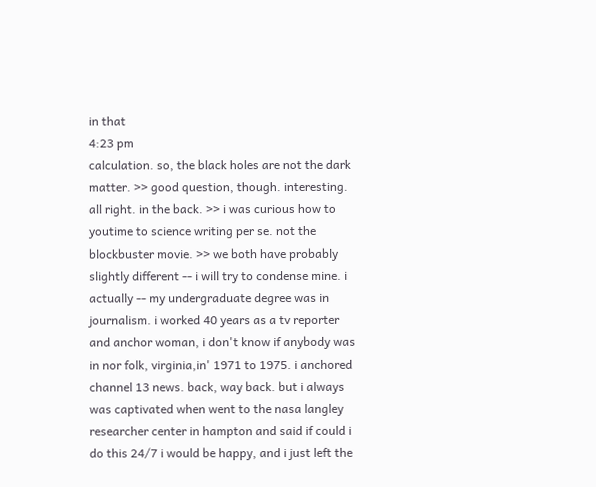in that
4:23 pm
calculation. so, the black holes are not the dark matter. >> good question, though. interesting. all right. in the back. >> i was curious how to youtime to science writing per se. not the blockbuster movie. >> we both have probably slightly different -- i will try to condense mine. i actually -- my undergraduate degree was in journalism. i worked 40 years as a tv reporter and anchor woman, i don't know if anybody was in nor folk, virginia,in' 1971 to 1975. i anchored channel 13 news. back, way back. but i always was captivated when went to the nasa langley researcher center in hampton and said if could i do this 24/7 i would be happy, and i just left the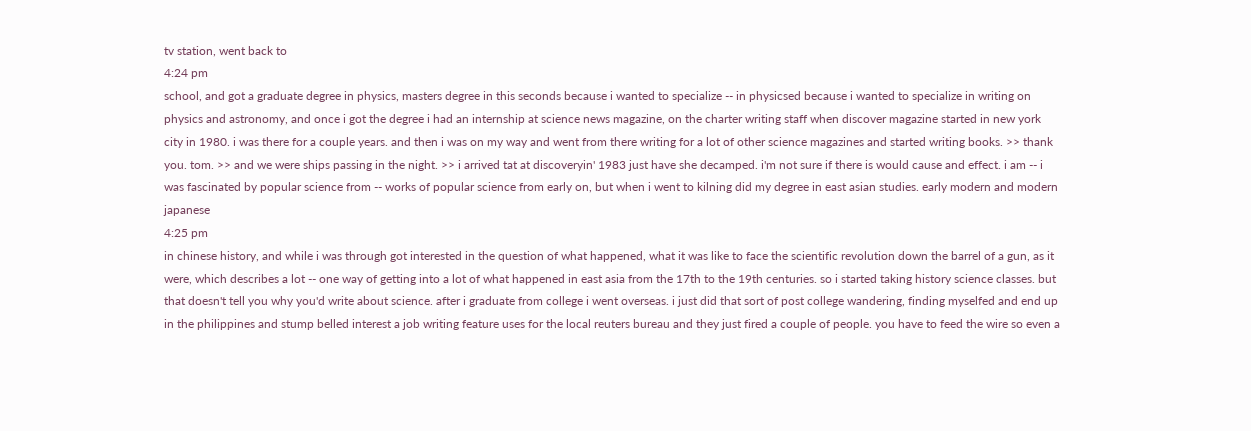tv station, went back to
4:24 pm
school, and got a graduate degree in physics, masters degree in this seconds because i wanted to specialize -- in physicsed because i wanted to specialize in writing on physics and astronomy, and once i got the degree i had an internship at science news magazine, on the charter writing staff when discover magazine started in new york city in 1980. i was there for a couple years. and then i was on my way and went from there writing for a lot of other science magazines and started writing books. >> thank you. tom. >> and we were ships passing in the night. >> i arrived tat at discoveryin' 1983 just have she decamped. i'm not sure if there is would cause and effect. i am -- i was fascinated by popular science from -- works of popular science from early on, but when i went to kilning did my degree in east asian studies. early modern and modern japanese
4:25 pm
in chinese history, and while i was through got interested in the question of what happened, what it was like to face the scientific revolution down the barrel of a gun, as it were, which describes a lot -- one way of getting into a lot of what happened in east asia from the 17th to the 19th centuries. so i started taking history science classes. but that doesn't tell you why you'd write about science. after i graduate from college i went overseas. i just did that sort of post college wandering, finding myselfed and end up in the philippines and stump belled interest a job writing feature uses for the local reuters bureau and they just fired a couple of people. you have to feed the wire so even a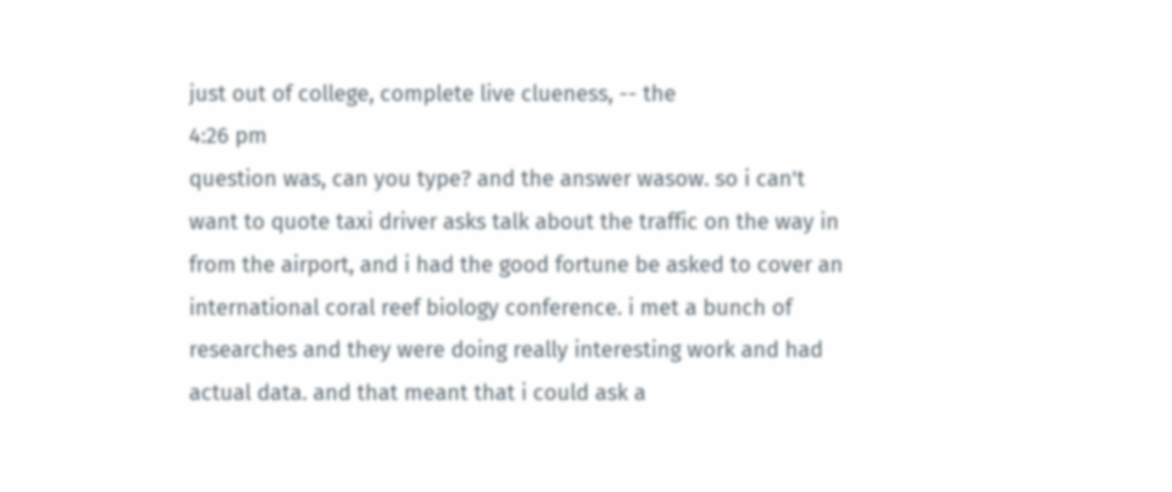just out of college, complete live clueness, -- the
4:26 pm
question was, can you type? and the answer wasow. so i can't want to quote taxi driver asks talk about the traffic on the way in from the airport, and i had the good fortune be asked to cover an international coral reef biology conference. i met a bunch of researches and they were doing really interesting work and had actual data. and that meant that i could ask a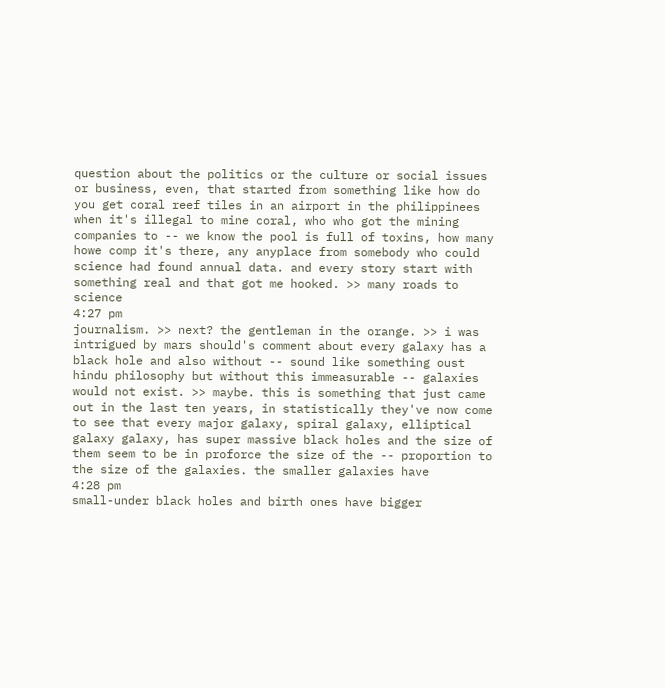question about the politics or the culture or social issues or business, even, that started from something like how do you get coral reef tiles in an airport in the philippinees when it's illegal to mine coral, who who got the mining companies to -- we know the pool is full of toxins, how many howe comp it's there, any anyplace from somebody who could science had found annual data. and every story start with something real and that got me hooked. >> many roads to science
4:27 pm
journalism. >> next? the gentleman in the orange. >> i was intrigued by mars should's comment about every galaxy has a black hole and also without -- sound like something oust hindu philosophy but without this immeasurable -- galaxies would not exist. >> maybe. this is something that just came out in the last ten years, in statistically they've now come to see that every major galaxy, spiral galaxy, elliptical galaxy galaxy, has super massive black holes and the size of them seem to be in proforce the size of the -- proportion to the size of the galaxies. the smaller galaxies have
4:28 pm
small-under black holes and birth ones have bigger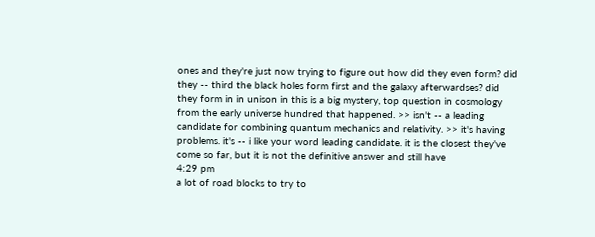ones and they're just now trying to figure out how did they even form? did they -- third the black holes form first and the galaxy afterwardses? did they form in in unison in this is a big mystery, top question in cosmology from the early universe hundred that happened. >> isn't -- a leading candidate for combining quantum mechanics and relativity. >> it's having problems. it's -- i like your word leading candidate. it is the closest they've come so far, but it is not the definitive answer and still have
4:29 pm
a lot of road blocks to try to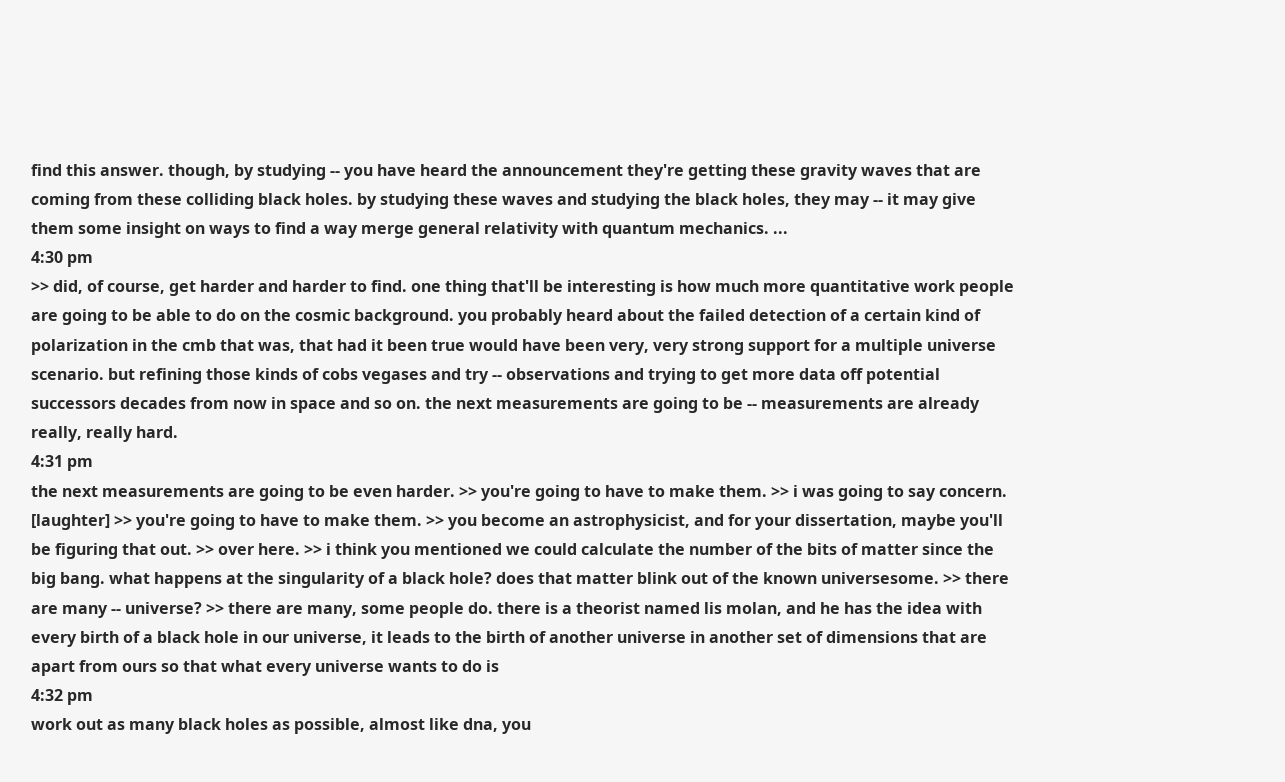find this answer. though, by studying -- you have heard the announcement they're getting these gravity waves that are coming from these colliding black holes. by studying these waves and studying the black holes, they may -- it may give them some insight on ways to find a way merge general relativity with quantum mechanics. ...
4:30 pm
>> did, of course, get harder and harder to find. one thing that'll be interesting is how much more quantitative work people are going to be able to do on the cosmic background. you probably heard about the failed detection of a certain kind of polarization in the cmb that was, that had it been true would have been very, very strong support for a multiple universe scenario. but refining those kinds of cobs vegases and try -- observations and trying to get more data off potential successors decades from now in space and so on. the next measurements are going to be -- measurements are already really, really hard.
4:31 pm
the next measurements are going to be even harder. >> you're going to have to make them. >> i was going to say concern. [laughter] >> you're going to have to make them. >> you become an astrophysicist, and for your dissertation, maybe you'll be figuring that out. >> over here. >> i think you mentioned we could calculate the number of the bits of matter since the big bang. what happens at the singularity of a black hole? does that matter blink out of the known universesome. >> there are many -- universe? >> there are many, some people do. there is a theorist named lis molan, and he has the idea with every birth of a black hole in our universe, it leads to the birth of another universe in another set of dimensions that are apart from ours so that what every universe wants to do is
4:32 pm
work out as many black holes as possible, almost like dna, you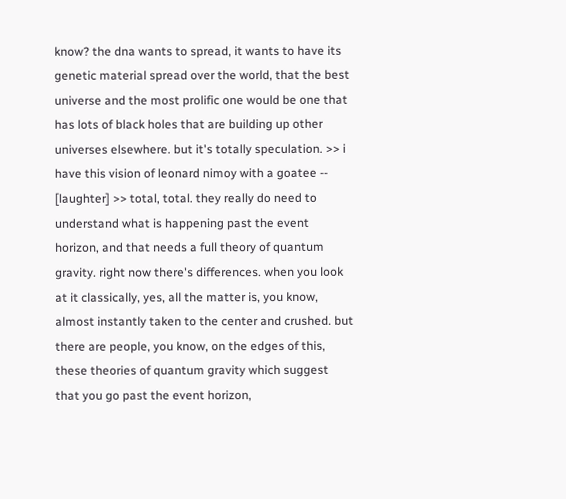know? the dna wants to spread, it wants to have its genetic material spread over the world, that the best universe and the most prolific one would be one that has lots of black holes that are building up other universes elsewhere. but it's totally speculation. >> i have this vision of leonard nimoy with a goatee -- [laughter] >> total, total. they really do need to understand what is happening past the event horizon, and that needs a full theory of quantum gravity. right now there's differences. when you look at it classically, yes, all the matter is, you know, almost instantly taken to the center and crushed. but there are people, you know, on the edges of this, these theories of quantum gravity which suggest that you go past the event horizon,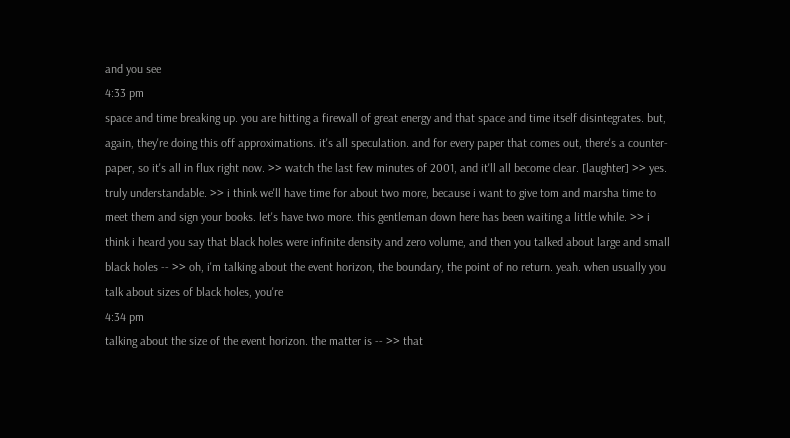and you see
4:33 pm
space and time breaking up. you are hitting a firewall of great energy and that space and time itself disintegrates. but, again, they're doing this off approximations. it's all speculation. and for every paper that comes out, there's a counter-paper, so it's all in flux right now. >> watch the last few minutes of 2001, and it'll all become clear. [laughter] >> yes. truly understandable. >> i think we'll have time for about two more, because i want to give tom and marsha time to meet them and sign your books. let's have two more. this gentleman down here has been waiting a little while. >> i think i heard you say that black holes were infinite density and zero volume, and then you talked about large and small black holes -- >> oh, i'm talking about the event horizon, the boundary, the point of no return. yeah. when usually you talk about sizes of black holes, you're
4:34 pm
talking about the size of the event horizon. the matter is -- >> that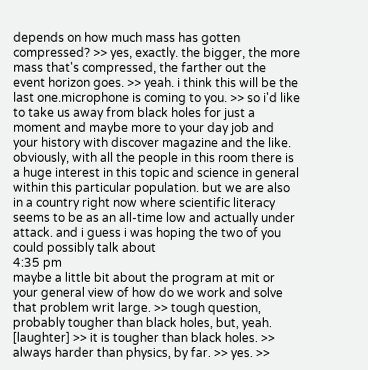depends on how much mass has gotten compressed? >> yes, exactly. the bigger, the more mass that's compressed, the farther out the event horizon goes. >> yeah. i think this will be the last one.microphone is coming to you. >> so i'd like to take us away from black holes for just a moment and maybe more to your day job and your history with discover magazine and the like. obviously, with all the people in this room there is a huge interest in this topic and science in general within this particular population. but we are also in a country right now where scientific literacy seems to be as an all-time low and actually under attack. and i guess i was hoping the two of you could possibly talk about
4:35 pm
maybe a little bit about the program at mit or your general view of how do we work and solve that problem writ large. >> tough question, probably tougher than black holes, but, yeah. [laughter] >> it is tougher than black holes. >> always harder than physics, by far. >> yes. >>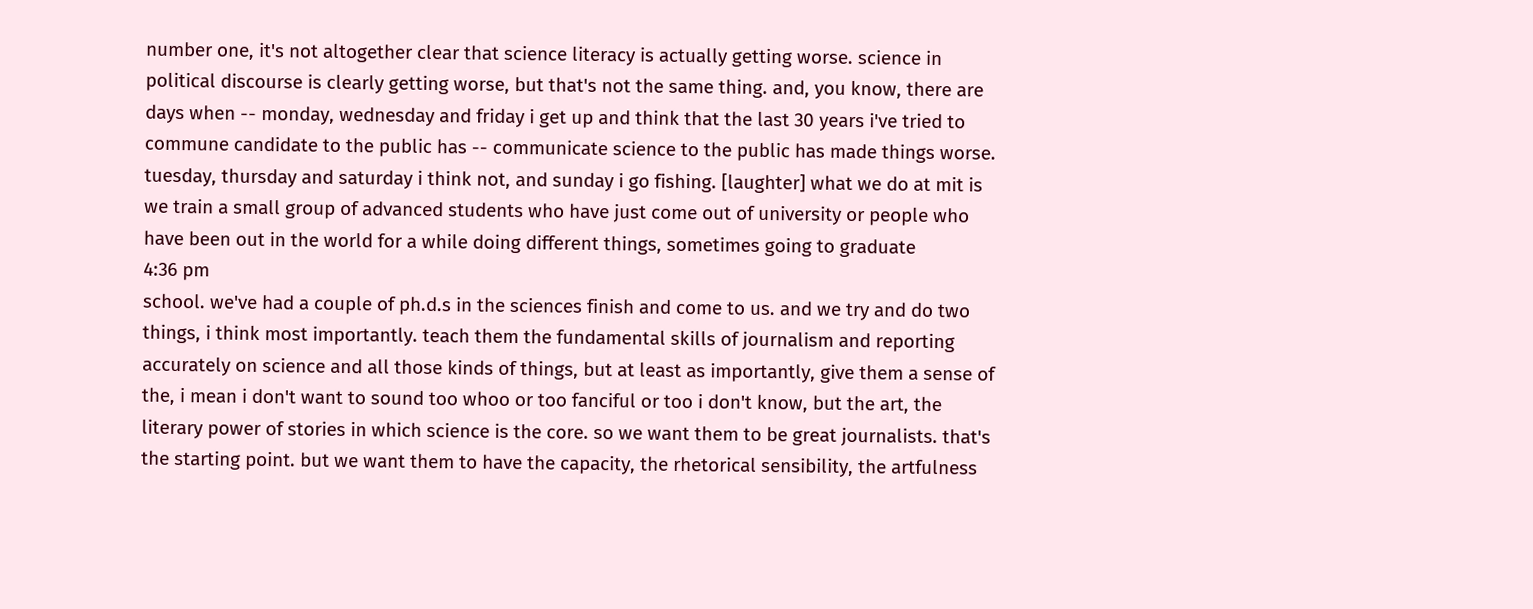number one, it's not altogether clear that science literacy is actually getting worse. science in political discourse is clearly getting worse, but that's not the same thing. and, you know, there are days when -- monday, wednesday and friday i get up and think that the last 30 years i've tried to commune candidate to the public has -- communicate science to the public has made things worse. tuesday, thursday and saturday i think not, and sunday i go fishing. [laughter] what we do at mit is we train a small group of advanced students who have just come out of university or people who have been out in the world for a while doing different things, sometimes going to graduate
4:36 pm
school. we've had a couple of ph.d.s in the sciences finish and come to us. and we try and do two things, i think most importantly. teach them the fundamental skills of journalism and reporting accurately on science and all those kinds of things, but at least as importantly, give them a sense of the, i mean i don't want to sound too whoo or too fanciful or too i don't know, but the art, the literary power of stories in which science is the core. so we want them to be great journalists. that's the starting point. but we want them to have the capacity, the rhetorical sensibility, the artfulness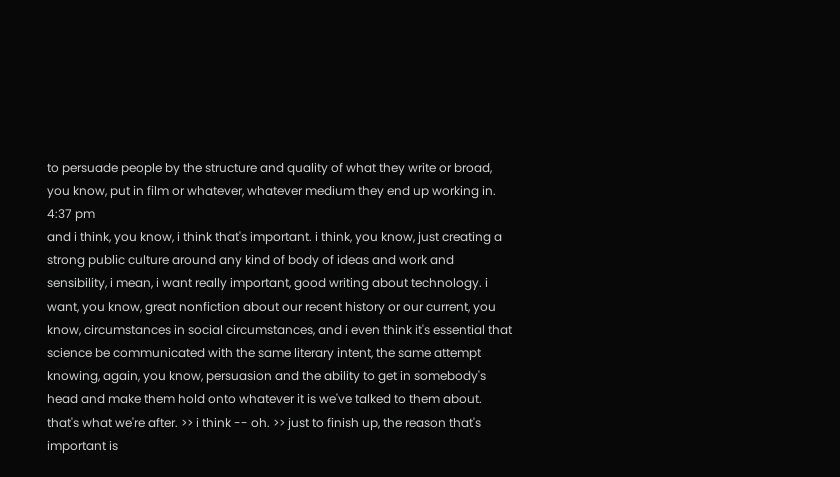to persuade people by the structure and quality of what they write or broad, you know, put in film or whatever, whatever medium they end up working in.
4:37 pm
and i think, you know, i think that's important. i think, you know, just creating a strong public culture around any kind of body of ideas and work and sensibility, i mean, i want really important, good writing about technology. i want, you know, great nonfiction about our recent history or our current, you know, circumstances in social circumstances, and i even think it's essential that science be communicated with the same literary intent, the same attempt knowing, again, you know, persuasion and the ability to get in somebody's head and make them hold onto whatever it is we've talked to them about. that's what we're after. >> i think -- oh. >> just to finish up, the reason that's important is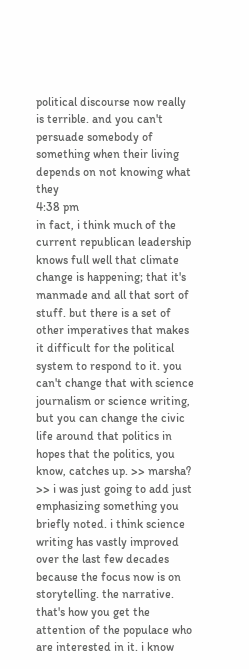political discourse now really is terrible. and you can't persuade somebody of something when their living depends on not knowing what they
4:38 pm
in fact, i think much of the current republican leadership knows full well that climate change is happening; that it's manmade and all that sort of stuff. but there is a set of other imperatives that makes it difficult for the political system to respond to it. you can't change that with science journalism or science writing, but you can change the civic life around that politics in hopes that the politics, you know, catches up. >> marsha? >> i was just going to add just emphasizing something you briefly noted. i think science writing has vastly improved over the last few decades because the focus now is on storytelling. the narrative. that's how you get the attention of the populace who are interested in it. i know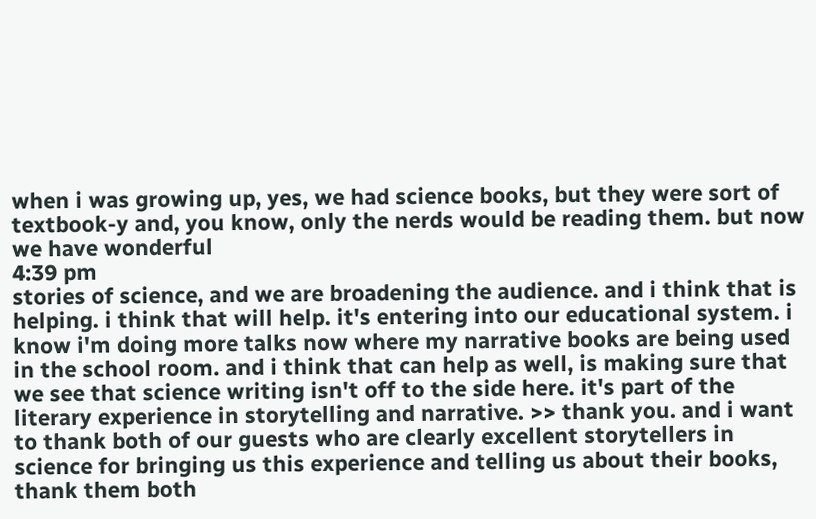when i was growing up, yes, we had science books, but they were sort of textbook-y and, you know, only the nerds would be reading them. but now we have wonderful
4:39 pm
stories of science, and we are broadening the audience. and i think that is helping. i think that will help. it's entering into our educational system. i know i'm doing more talks now where my narrative books are being used in the school room. and i think that can help as well, is making sure that we see that science writing isn't off to the side here. it's part of the literary experience in storytelling and narrative. >> thank you. and i want to thank both of our guests who are clearly excellent storytellers in science for bringing us this experience and telling us about their books, thank them both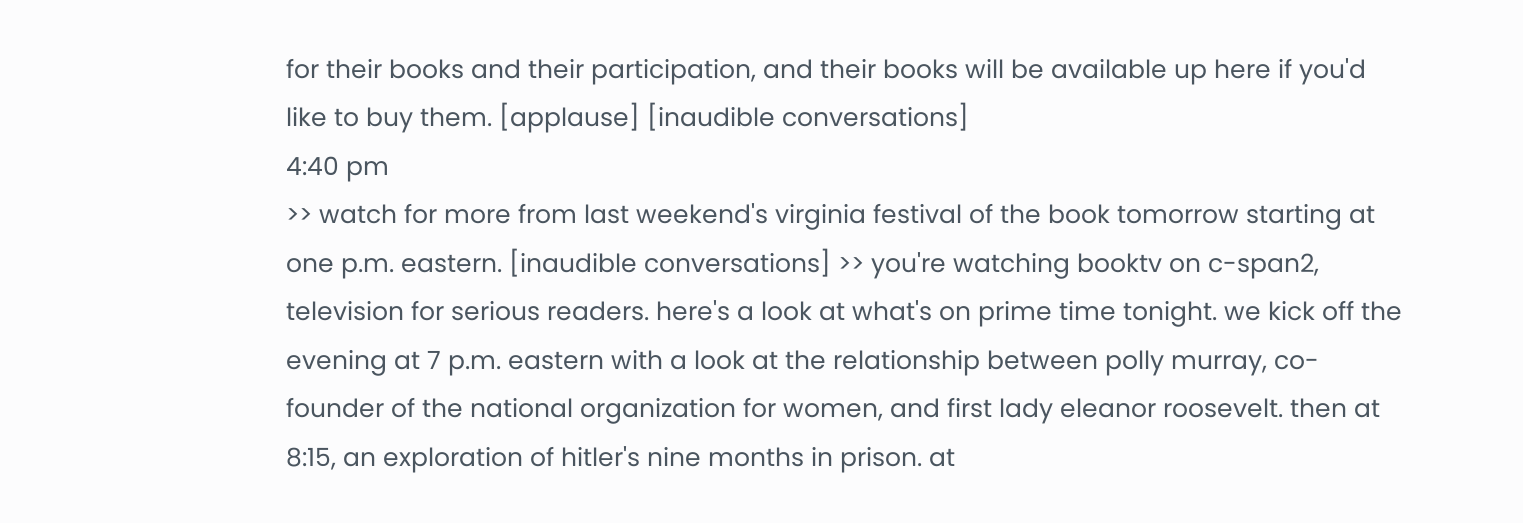for their books and their participation, and their books will be available up here if you'd like to buy them. [applause] [inaudible conversations]
4:40 pm
>> watch for more from last weekend's virginia festival of the book tomorrow starting at one p.m. eastern. [inaudible conversations] >> you're watching booktv on c-span2, television for serious readers. here's a look at what's on prime time tonight. we kick off the evening at 7 p.m. eastern with a look at the relationship between polly murray, co-founder of the national organization for women, and first lady eleanor roosevelt. then at 8:15, an exploration of hitler's nine months in prison. at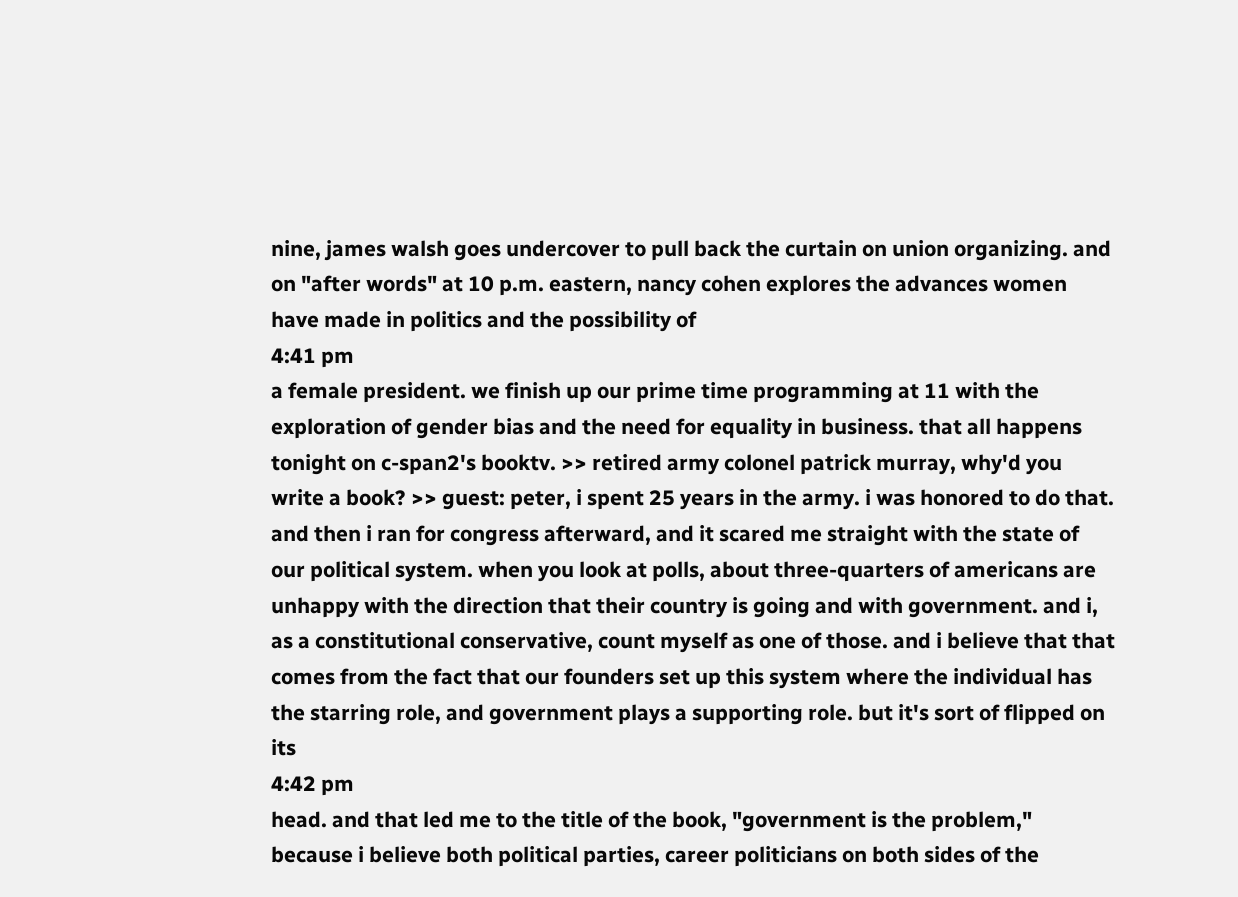nine, james walsh goes undercover to pull back the curtain on union organizing. and on "after words" at 10 p.m. eastern, nancy cohen explores the advances women have made in politics and the possibility of
4:41 pm
a female president. we finish up our prime time programming at 11 with the exploration of gender bias and the need for equality in business. that all happens tonight on c-span2's booktv. >> retired army colonel patrick murray, why'd you write a book? >> guest: peter, i spent 25 years in the army. i was honored to do that. and then i ran for congress afterward, and it scared me straight with the state of our political system. when you look at polls, about three-quarters of americans are unhappy with the direction that their country is going and with government. and i, as a constitutional conservative, count myself as one of those. and i believe that that comes from the fact that our founders set up this system where the individual has the starring role, and government plays a supporting role. but it's sort of flipped on its
4:42 pm
head. and that led me to the title of the book, "government is the problem," because i believe both political parties, career politicians on both sides of the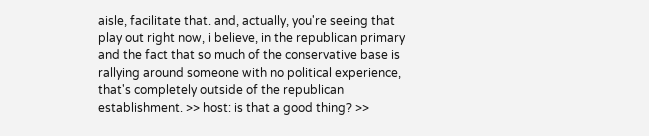aisle, facilitate that. and, actually, you're seeing that play out right now, i believe, in the republican primary and the fact that so much of the conservative base is rallying around someone with no political experience, that's completely outside of the republican establishment. >> host: is that a good thing? >>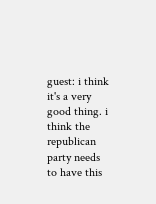guest: i think it's a very good thing. i think the republican party needs to have this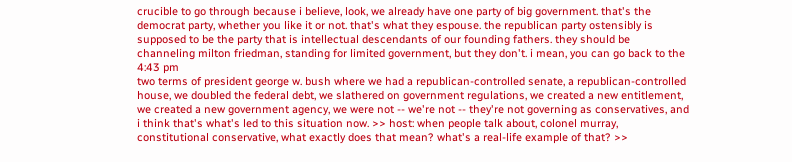crucible to go through because i believe, look, we already have one party of big government. that's the democrat party, whether you like it or not. that's what they espouse. the republican party ostensibly is supposed to be the party that is intellectual descendants of our founding fathers. they should be channeling milton friedman, standing for limited government, but they don't. i mean, you can go back to the
4:43 pm
two terms of president george w. bush where we had a republican-controlled senate, a republican-controlled house, we doubled the federal debt, we slathered on government regulations, we created a new entitlement, we created a new government agency, we were not -- we're not -- they're not governing as conservatives, and i think that's what's led to this situation now. >> host: when people talk about, colonel murray, constitutional conservative, what exactly does that mean? what's a real-life example of that? >>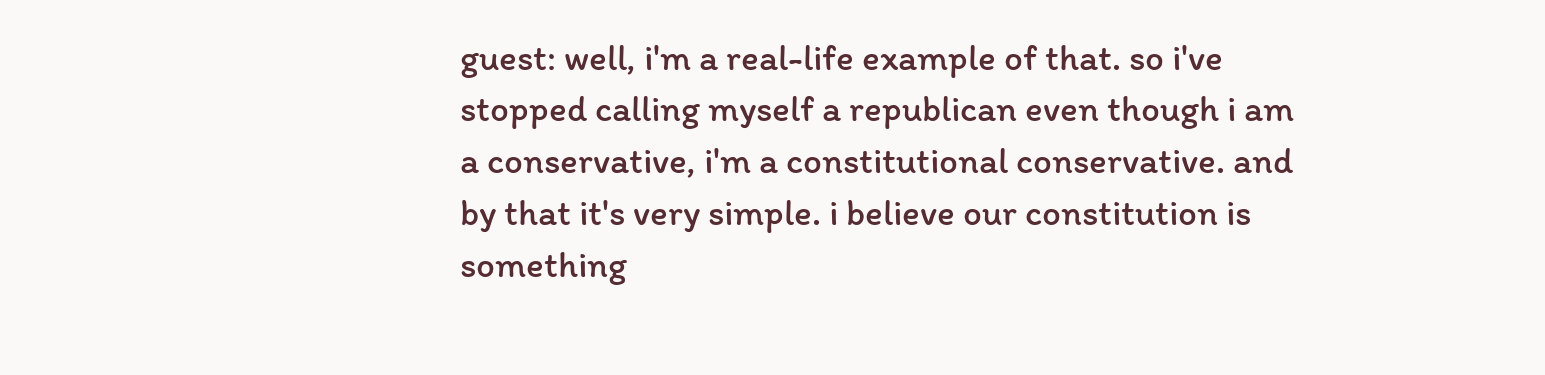guest: well, i'm a real-life example of that. so i've stopped calling myself a republican even though i am a conservative, i'm a constitutional conservative. and by that it's very simple. i believe our constitution is something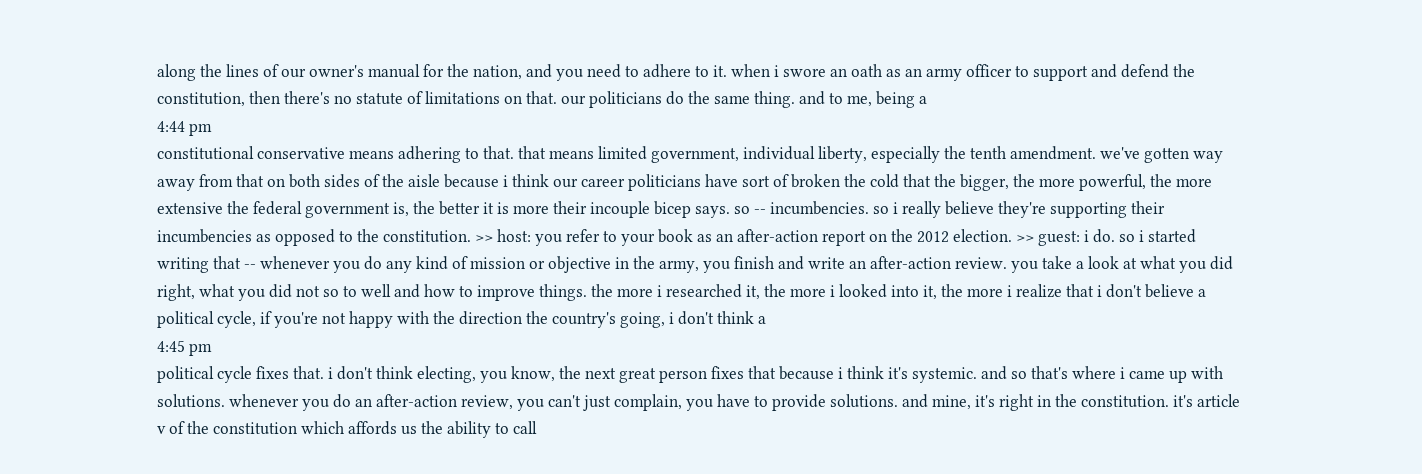along the lines of our owner's manual for the nation, and you need to adhere to it. when i swore an oath as an army officer to support and defend the constitution, then there's no statute of limitations on that. our politicians do the same thing. and to me, being a
4:44 pm
constitutional conservative means adhering to that. that means limited government, individual liberty, especially the tenth amendment. we've gotten way away from that on both sides of the aisle because i think our career politicians have sort of broken the cold that the bigger, the more powerful, the more extensive the federal government is, the better it is more their incouple bicep says. so -- incumbencies. so i really believe they're supporting their incumbencies as opposed to the constitution. >> host: you refer to your book as an after-action report on the 2012 election. >> guest: i do. so i started writing that -- whenever you do any kind of mission or objective in the army, you finish and write an after-action review. you take a look at what you did right, what you did not so to well and how to improve things. the more i researched it, the more i looked into it, the more i realize that i don't believe a political cycle, if you're not happy with the direction the country's going, i don't think a
4:45 pm
political cycle fixes that. i don't think electing, you know, the next great person fixes that because i think it's systemic. and so that's where i came up with solutions. whenever you do an after-action review, you can't just complain, you have to provide solutions. and mine, it's right in the constitution. it's article v of the constitution which affords us the ability to call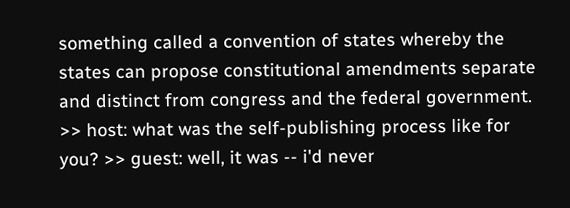something called a convention of states whereby the states can propose constitutional amendments separate and distinct from congress and the federal government. >> host: what was the self-publishing process like for you? >> guest: well, it was -- i'd never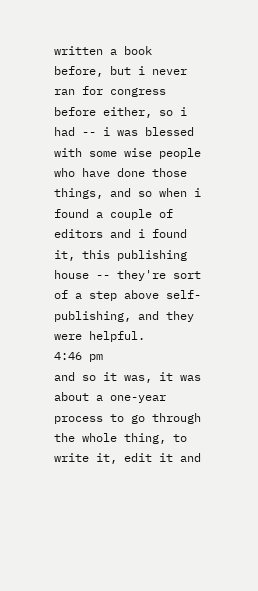written a book before, but i never ran for congress before either, so i had -- i was blessed with some wise people who have done those things, and so when i found a couple of editors and i found it, this publishing house -- they're sort of a step above self-publishing, and they were helpful.
4:46 pm
and so it was, it was about a one-year process to go through the whole thing, to write it, edit it and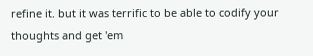refine it. but it was terrific to be able to codify your thoughts and get 'em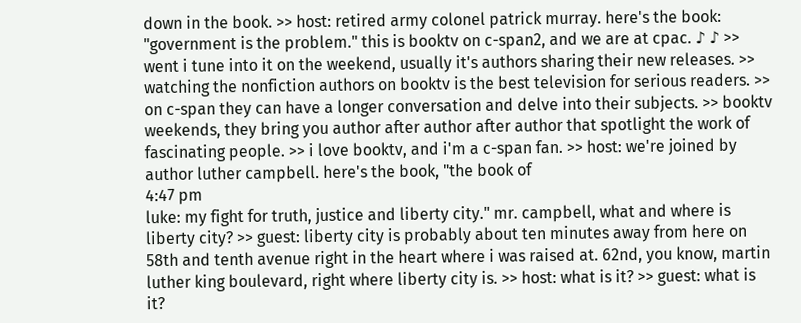down in the book. >> host: retired army colonel patrick murray. here's the book: "government is the problem." this is booktv on c-span2, and we are at cpac. ♪ ♪ >> went i tune into it on the weekend, usually it's authors sharing their new releases. >> watching the nonfiction authors on booktv is the best television for serious readers. >> on c-span they can have a longer conversation and delve into their subjects. >> booktv weekends, they bring you author after author after author that spotlight the work of fascinating people. >> i love booktv, and i'm a c-span fan. >> host: we're joined by author luther campbell. here's the book, "the book of
4:47 pm
luke: my fight for truth, justice and liberty city." mr. campbell, what and where is liberty city? >> guest: liberty city is probably about ten minutes away from here on 58th and tenth avenue right in the heart where i was raised at. 62nd, you know, martin luther king boulevard, right where liberty city is. >> host: what is it? >> guest: what is it?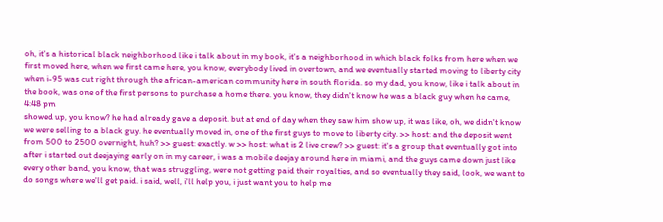oh, it's a historical black neighborhood like i talk about in my book, it's a neighborhood in which black folks from here when we first moved here, when we first came here, you know, everybody lived in overtown, and we eventually started moving to liberty city when i-95 was cut right through the african-american community here in south florida. so my dad, you know, like i talk about in the book, was one of the first persons to purchase a home there. you know, they didn't know he was a black guy when he came,
4:48 pm
showed up, you know? he had already gave a deposit. but at end of day when they saw him show up, it was like, oh, we didn't know we were selling to a black guy. he eventually moved in, one of the first guys to move to liberty city. >> host: and the deposit went from 500 to 2500 overnight, huh? >> guest: exactly. w >> host: what is 2 live crew? >> guest: it's a group that eventually got into after i started out deejaying early on in my career, i was a mobile deejay around here in miami, and the guys came down just like every other band, you know, that was struggling, were not getting paid their royalties, and so eventually they said, look, we want to do songs where we'll get paid. i said, well, i'll help you, i just want you to help me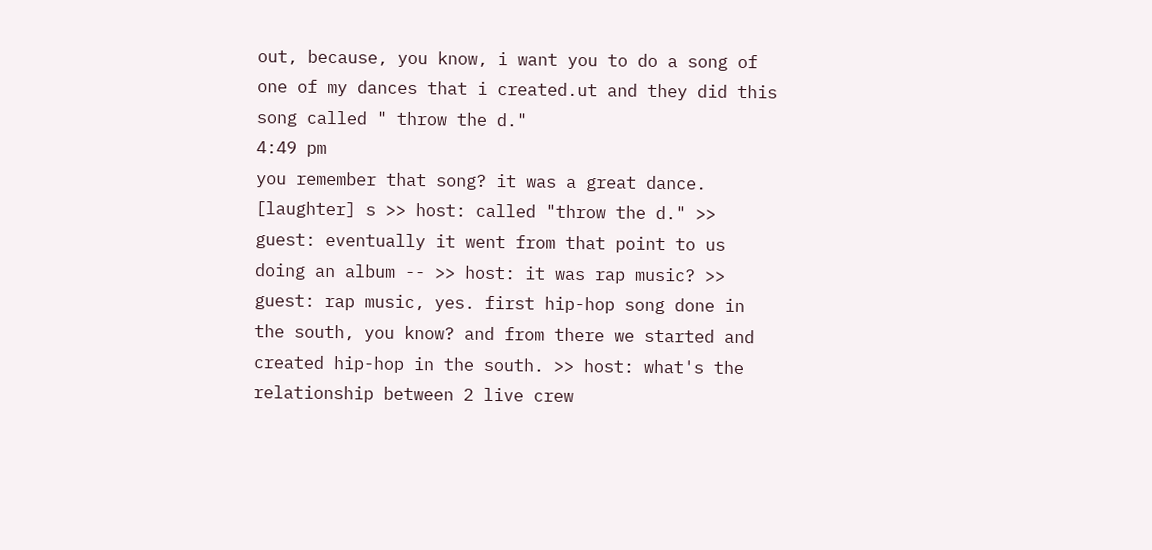out, because, you know, i want you to do a song of one of my dances that i created.ut and they did this song called " throw the d."
4:49 pm
you remember that song? it was a great dance. [laughter] s >> host: called "throw the d." >> guest: eventually it went from that point to us doing an album -- >> host: it was rap music? >> guest: rap music, yes. first hip-hop song done in the south, you know? and from there we started and created hip-hop in the south. >> host: what's the relationship between 2 live crew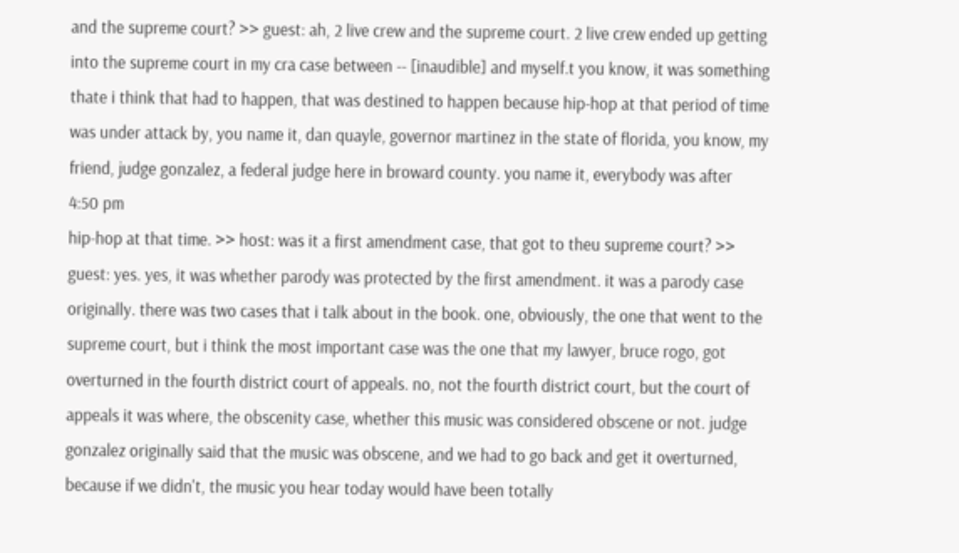and the supreme court? >> guest: ah, 2 live crew and the supreme court. 2 live crew ended up getting into the supreme court in my cra case between -- [inaudible] and myself.t you know, it was something thate i think that had to happen, that was destined to happen because hip-hop at that period of time was under attack by, you name it, dan quayle, governor martinez in the state of florida, you know, my friend, judge gonzalez, a federal judge here in broward county. you name it, everybody was after
4:50 pm
hip-hop at that time. >> host: was it a first amendment case, that got to theu supreme court? >> guest: yes. yes, it was whether parody was protected by the first amendment. it was a parody case originally. there was two cases that i talk about in the book. one, obviously, the one that went to the supreme court, but i think the most important case was the one that my lawyer, bruce rogo, got overturned in the fourth district court of appeals. no, not the fourth district court, but the court of appeals it was where, the obscenity case, whether this music was considered obscene or not. judge gonzalez originally said that the music was obscene, and we had to go back and get it overturned, because if we didn't, the music you hear today would have been totally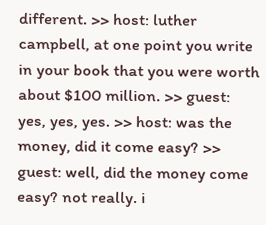different. >> host: luther campbell, at one point you write in your book that you were worth about $100 million. >> guest: yes, yes, yes. >> host: was the money, did it come easy? >> guest: well, did the money come easy? not really. i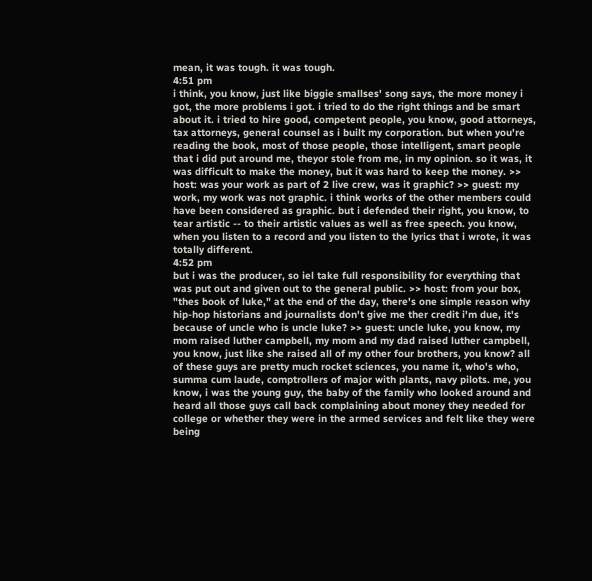mean, it was tough. it was tough.
4:51 pm
i think, you know, just like biggie smallses' song says, the more money i got, the more problems i got. i tried to do the right things and be smart about it. i tried to hire good, competent people, you know, good attorneys, tax attorneys, general counsel as i built my corporation. but when you're reading the book, most of those people, those intelligent, smart people that i did put around me, theyor stole from me, in my opinion. so it was, it was difficult to make the money, but it was hard to keep the money. >> host: was your work as part of 2 live crew, was it graphic? >> guest: my work, my work was not graphic. i think works of the other members could have been considered as graphic. but i defended their right, you know, to tear artistic -- to their artistic values as well as free speech. you know, when you listen to a record and you listen to the lyrics that i wrote, it was totally different.
4:52 pm
but i was the producer, so iel take full responsibility for everything that was put out and given out to the general public. >> host: from your box, "thes book of luke," at the end of the day, there's one simple reason why hip-hop historians and journalists don't give me ther credit i'm due, it's because of uncle who is uncle luke? >> guest: uncle luke, you know, my mom raised luther campbell, my mom and my dad raised luther campbell, you know, just like she raised all of my other four brothers, you know? all of these guys are pretty much rocket sciences, you name it, who's who, summa cum laude, comptrollers of major with plants, navy pilots. me, you know, i was the young guy, the baby of the family who looked around and heard all those guys call back complaining about money they needed for college or whether they were in the armed services and felt like they were being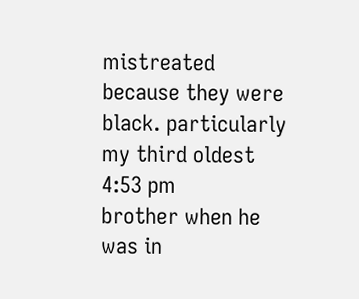mistreated because they were black. particularly my third oldest
4:53 pm
brother when he was in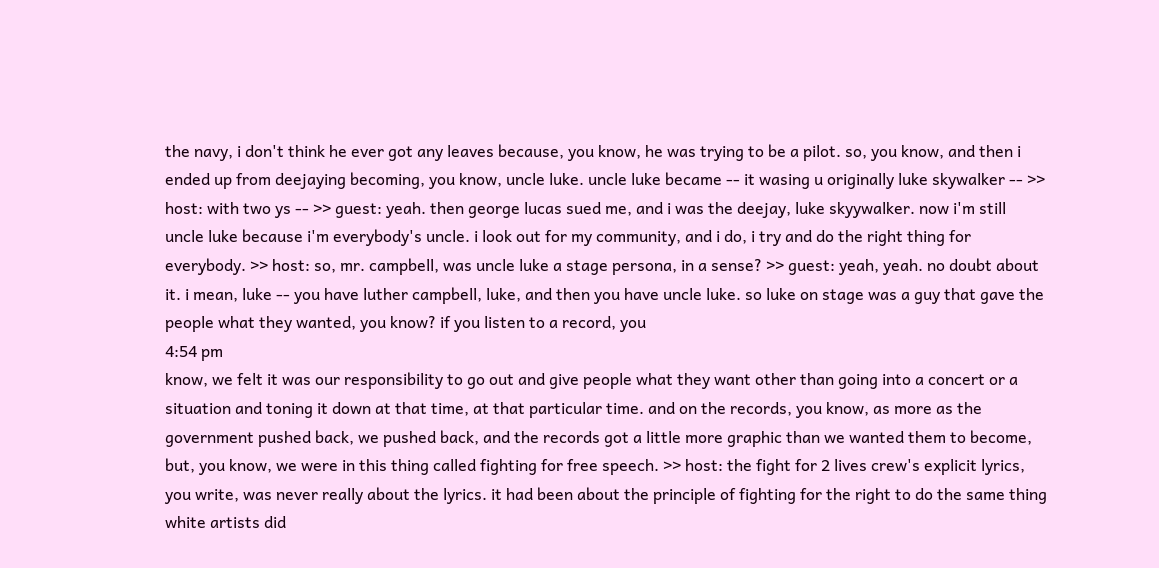the navy, i don't think he ever got any leaves because, you know, he was trying to be a pilot. so, you know, and then i ended up from deejaying becoming, you know, uncle luke. uncle luke became -- it wasing u originally luke skywalker -- >> host: with two ys -- >> guest: yeah. then george lucas sued me, and i was the deejay, luke skyywalker. now i'm still uncle luke because i'm everybody's uncle. i look out for my community, and i do, i try and do the right thing for everybody. >> host: so, mr. campbell, was uncle luke a stage persona, in a sense? >> guest: yeah, yeah. no doubt about it. i mean, luke -- you have luther campbell, luke, and then you have uncle luke. so luke on stage was a guy that gave the people what they wanted, you know? if you listen to a record, you
4:54 pm
know, we felt it was our responsibility to go out and give people what they want other than going into a concert or a situation and toning it down at that time, at that particular time. and on the records, you know, as more as the government pushed back, we pushed back, and the records got a little more graphic than we wanted them to become, but, you know, we were in this thing called fighting for free speech. >> host: the fight for 2 lives crew's explicit lyrics, you write, was never really about the lyrics. it had been about the principle of fighting for the right to do the same thing white artists did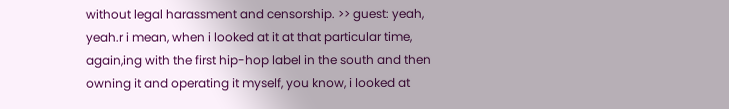without legal harassment and censorship. >> guest: yeah, yeah.r i mean, when i looked at it at that particular time, again,ing with the first hip-hop label in the south and then owning it and operating it myself, you know, i looked at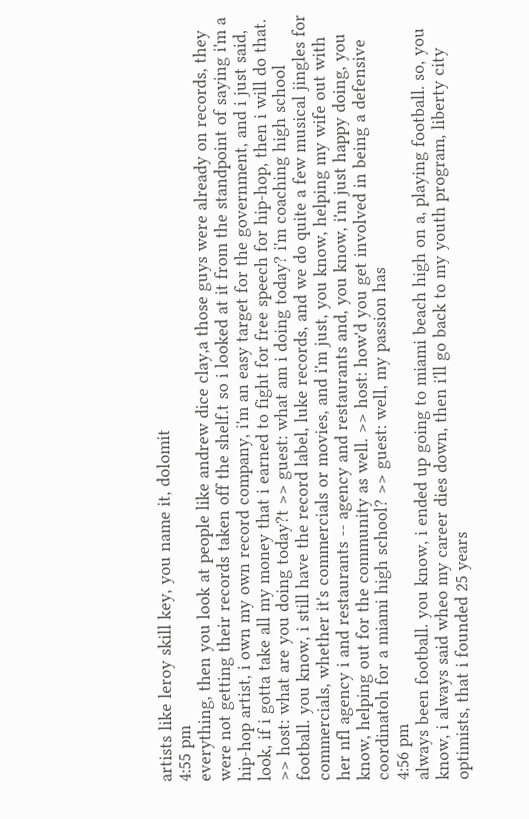artists like leroy skill key, you name it, dolomit
4:55 pm
everything, then you look at people like andrew dice clay,a those guys were already on records, they were not getting their records taken off the shelf.t so i looked at it from the standpoint of saying i'm a hip-hop artist, i own my own record company, i'm an easy target for the government, and i just said, look, if i gotta take all my money that i earned to fight for free speech for hip-hop, then i will do that. >> host: what are you doing today?t >> guest: what am i doing today? i'm coaching high school football. you know, i still have the record label, luke records, and we do quite a few musical jingles for commercials, whether it's commercials or movies, and i'm just, you know, helping my wife out with her nfl agency i and restaurants -- agency and restaurants and, you know, i'm just happy doing, you know, helping out for the community as well. >> host: how'd you get involved in being a defensive coordinatoh for a miami high school? >> guest: well, my passion has
4:56 pm
always been football. you know, i ended up going to miami beach high on a, playing football. so, you know, i always said wheo my career dies down, then i'll go back to my youth program, liberty city optimists, that i founded 25 years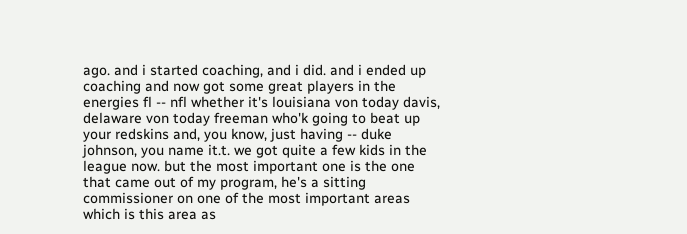ago. and i started coaching, and i did. and i ended up coaching and now got some great players in the energies fl -- nfl whether it's louisiana von today davis, delaware von today freeman who'k going to beat up your redskins and, you know, just having -- duke johnson, you name it.t. we got quite a few kids in the league now. but the most important one is the one that came out of my program, he's a sitting commissioner on one of the most important areas which is this area as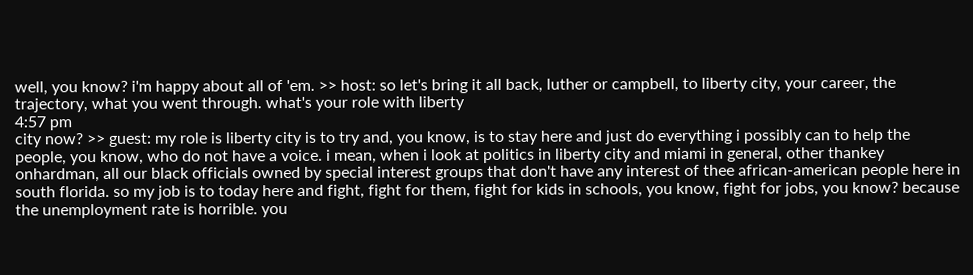well, you know? i'm happy about all of 'em. >> host: so let's bring it all back, luther or campbell, to liberty city, your career, the trajectory, what you went through. what's your role with liberty
4:57 pm
city now? >> guest: my role is liberty city is to try and, you know, is to stay here and just do everything i possibly can to help the people, you know, who do not have a voice. i mean, when i look at politics in liberty city and miami in general, other thankey onhardman, all our black officials owned by special interest groups that don't have any interest of thee african-american people here in south florida. so my job is to today here and fight, fight for them, fight for kids in schools, you know, fight for jobs, you know? because the unemployment rate is horrible. you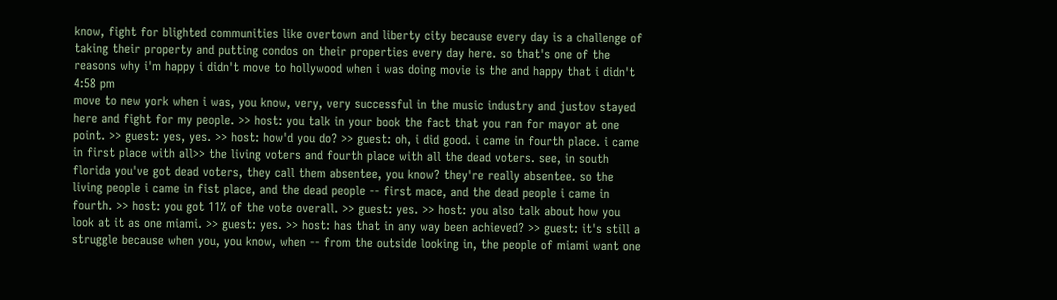know, fight for blighted communities like overtown and liberty city because every day is a challenge of taking their property and putting condos on their properties every day here. so that's one of the reasons why i'm happy i didn't move to hollywood when i was doing movie is the and happy that i didn't
4:58 pm
move to new york when i was, you know, very, very successful in the music industry and justov stayed here and fight for my people. >> host: you talk in your book the fact that you ran for mayor at one point. >> guest: yes, yes. >> host: how'd you do? >> guest: oh, i did good. i came in fourth place. i came in first place with all>> the living voters and fourth place with all the dead voters. see, in south florida you've got dead voters, they call them absentee, you know? they're really absentee. so the living people i came in fist place, and the dead people -- first mace, and the dead people i came in fourth. >> host: you got 11% of the vote overall. >> guest: yes. >> host: you also talk about how you look at it as one miami. >> guest: yes. >> host: has that in any way been achieved? >> guest: it's still a struggle because when you, you know, when -- from the outside looking in, the people of miami want one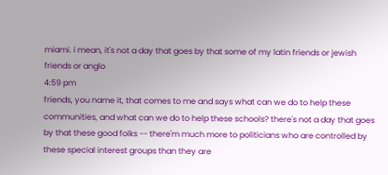miami. i mean, it's not a day that goes by that some of my latin friends or jewish friends or anglo
4:59 pm
friends, you name it, that comes to me and says what can we do to help these communities, and what can we do to help these schools? there's not a day that goes by that these good folks -- there'm much more to politicians who are controlled by these special interest groups than they are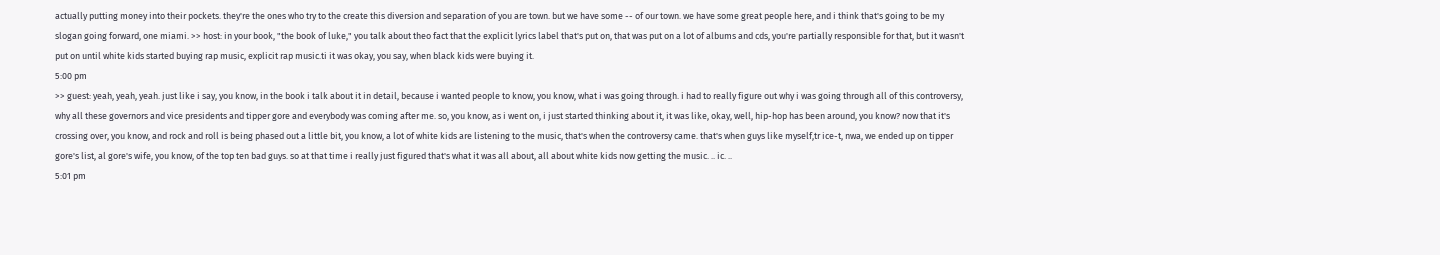actually putting money into their pockets. they're the ones who try to the create this diversion and separation of you are town. but we have some -- of our town. we have some great people here, and i think that's going to be my slogan going forward, one miami. >> host: in your book, "the book of luke," you talk about theo fact that the explicit lyrics label that's put on, that was put on a lot of albums and cds, you're partially responsible for that, but it wasn't put on until white kids started buying rap music, explicit rap music.ti it was okay, you say, when black kids were buying it.
5:00 pm
>> guest: yeah, yeah, yeah. just like i say, you know, in the book i talk about it in detail, because i wanted people to know, you know, what i was going through. i had to really figure out why i was going through all of this controversy, why all these governors and vice presidents and tipper gore and everybody was coming after me. so, you know, as i went on, i just started thinking about it, it was like, okay, well, hip-hop has been around, you know? now that it's crossing over, you know, and rock and roll is being phased out a little bit, you know, a lot of white kids are listening to the music, that's when the controversy came. that's when guys like myself,tr ice-t, nwa, we ended up on tipper gore's list, al gore's wife, you know, of the top ten bad guys. so at that time i really just figured that's what it was all about, all about white kids now getting the music. .. ic. ..
5:01 pm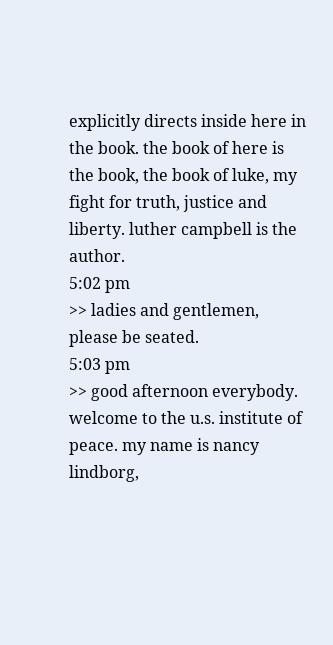explicitly directs inside here in the book. the book of here is the book, the book of luke, my fight for truth, justice and liberty. luther campbell is the author.
5:02 pm
>> ladies and gentlemen, please be seated.
5:03 pm
>> good afternoon everybody. welcome to the u.s. institute of peace. my name is nancy lindborg,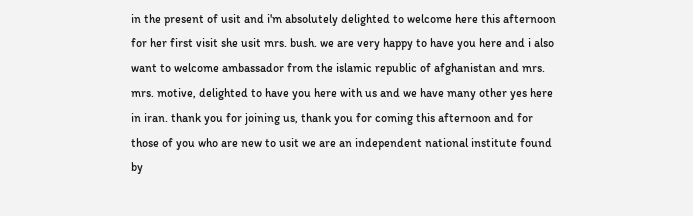in the present of usit and i'm absolutely delighted to welcome here this afternoon for her first visit she usit mrs. bush. we are very happy to have you here and i also want to welcome ambassador from the islamic republic of afghanistan and mrs. mrs. motive, delighted to have you here with us and we have many other yes here in iran. thank you for joining us, thank you for coming this afternoon and for those of you who are new to usit we are an independent national institute found by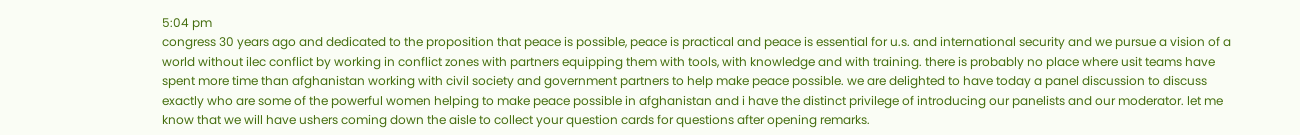5:04 pm
congress 30 years ago and dedicated to the proposition that peace is possible, peace is practical and peace is essential for u.s. and international security and we pursue a vision of a world without ilec conflict by working in conflict zones with partners equipping them with tools, with knowledge and with training. there is probably no place where usit teams have spent more time than afghanistan working with civil society and government partners to help make peace possible. we are delighted to have today a panel discussion to discuss exactly who are some of the powerful women helping to make peace possible in afghanistan and i have the distinct privilege of introducing our panelists and our moderator. let me know that we will have ushers coming down the aisle to collect your question cards for questions after opening remarks.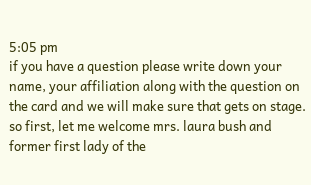5:05 pm
if you have a question please write down your name, your affiliation along with the question on the card and we will make sure that gets on stage. so first, let me welcome mrs. laura bush and former first lady of the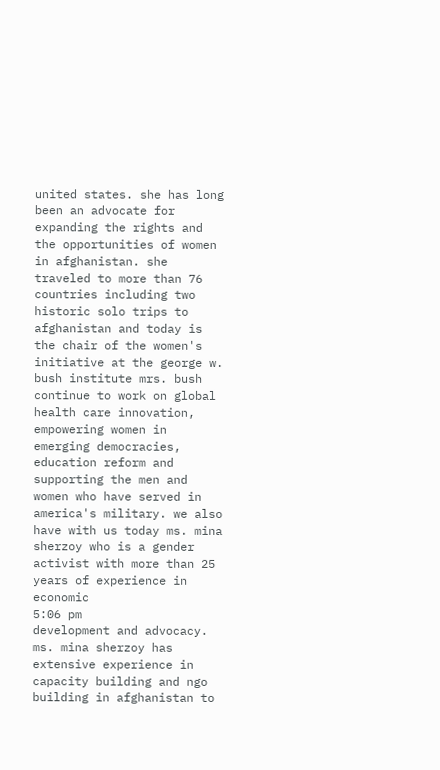united states. she has long been an advocate for expanding the rights and the opportunities of women in afghanistan. she traveled to more than 76 countries including two historic solo trips to afghanistan and today is the chair of the women's initiative at the george w. bush institute mrs. bush continue to work on global health care innovation, empowering women in emerging democracies, education reform and supporting the men and women who have served in america's military. we also have with us today ms. mina sherzoy who is a gender activist with more than 25 years of experience in economic
5:06 pm
development and advocacy. ms. mina sherzoy has extensive experience in capacity building and ngo building in afghanistan to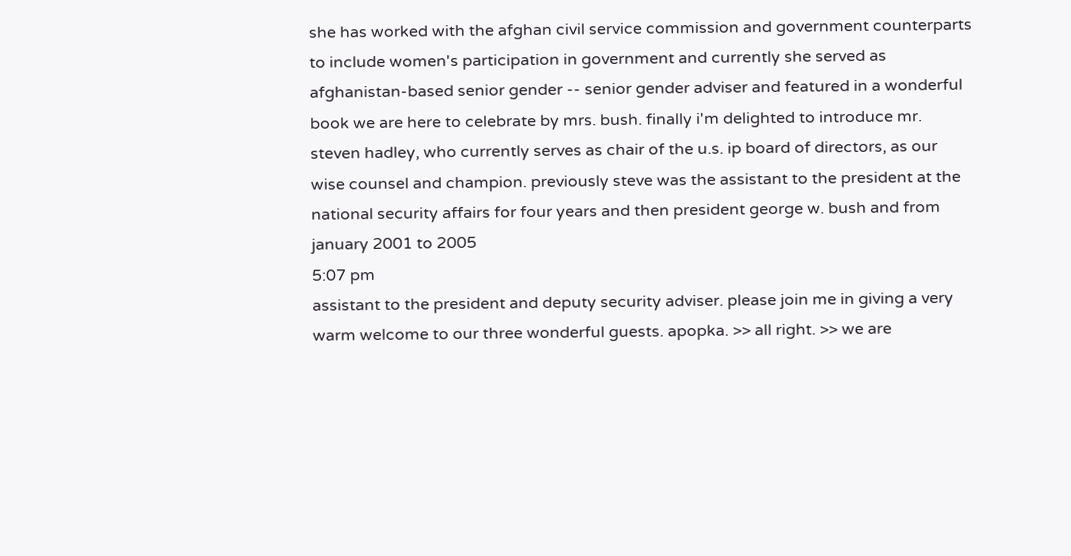she has worked with the afghan civil service commission and government counterparts to include women's participation in government and currently she served as afghanistan-based senior gender -- senior gender adviser and featured in a wonderful book we are here to celebrate by mrs. bush. finally i'm delighted to introduce mr. steven hadley, who currently serves as chair of the u.s. ip board of directors, as our wise counsel and champion. previously steve was the assistant to the president at the national security affairs for four years and then president george w. bush and from january 2001 to 2005
5:07 pm
assistant to the president and deputy security adviser. please join me in giving a very warm welcome to our three wonderful guests. apopka. >> all right. >> we are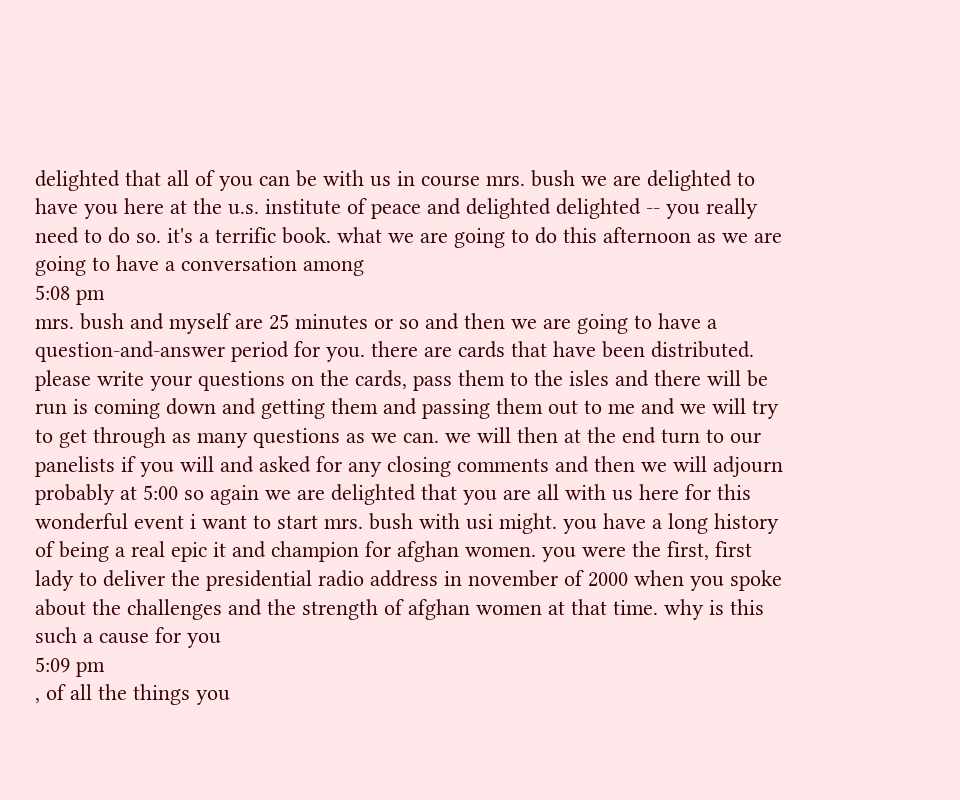delighted that all of you can be with us in course mrs. bush we are delighted to have you here at the u.s. institute of peace and delighted delighted -- you really need to do so. it's a terrific book. what we are going to do this afternoon as we are going to have a conversation among
5:08 pm
mrs. bush and myself are 25 minutes or so and then we are going to have a question-and-answer period for you. there are cards that have been distributed. please write your questions on the cards, pass them to the isles and there will be run is coming down and getting them and passing them out to me and we will try to get through as many questions as we can. we will then at the end turn to our panelists if you will and asked for any closing comments and then we will adjourn probably at 5:00 so again we are delighted that you are all with us here for this wonderful event i want to start mrs. bush with usi might. you have a long history of being a real epic it and champion for afghan women. you were the first, first lady to deliver the presidential radio address in november of 2000 when you spoke about the challenges and the strength of afghan women at that time. why is this such a cause for you
5:09 pm
, of all the things you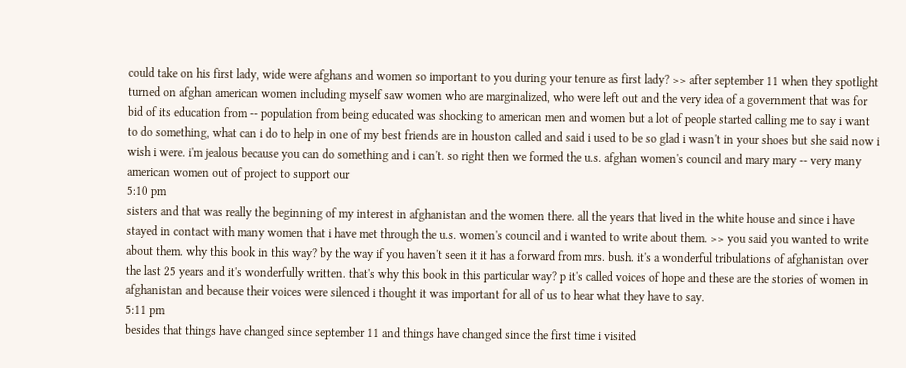could take on his first lady, wide were afghans and women so important to you during your tenure as first lady? >> after september 11 when they spotlight turned on afghan american women including myself saw women who are marginalized, who were left out and the very idea of a government that was for bid of its education from -- population from being educated was shocking to american men and women but a lot of people started calling me to say i want to do something, what can i do to help in one of my best friends are in houston called and said i used to be so glad i wasn't in your shoes but she said now i wish i were. i'm jealous because you can do something and i can't. so right then we formed the u.s. afghan women's council and mary mary -- very many american women out of project to support our
5:10 pm
sisters and that was really the beginning of my interest in afghanistan and the women there. all the years that lived in the white house and since i have stayed in contact with many women that i have met through the u.s. women's council and i wanted to write about them. >> you said you wanted to write about them. why this book in this way? by the way if you haven't seen it it has a forward from mrs. bush. it's a wonderful tribulations of afghanistan over the last 25 years and it's wonderfully written. that's why this book in this particular way? p it's called voices of hope and these are the stories of women in afghanistan and because their voices were silenced i thought it was important for all of us to hear what they have to say.
5:11 pm
besides that things have changed since september 11 and things have changed since the first time i visited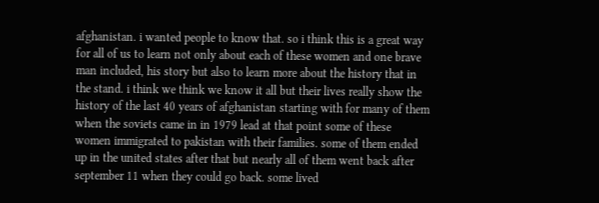afghanistan. i wanted people to know that. so i think this is a great way for all of us to learn not only about each of these women and one brave man included, his story but also to learn more about the history that in the stand. i think we think we know it all but their lives really show the history of the last 40 years of afghanistan starting with for many of them when the soviets came in in 1979 lead at that point some of these women immigrated to pakistan with their families. some of them ended up in the united states after that but nearly all of them went back after september 11 when they could go back. some lived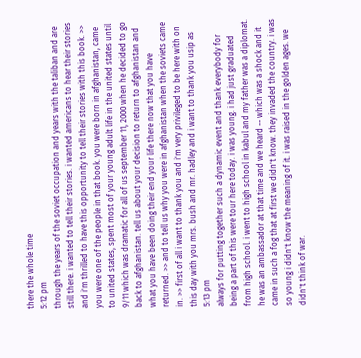there the whole time
5:12 pm
through the years of the soviet occupation and years with the taliban and are still there. i wanted to tell their stories. i wanted americans to hear their stories and i'm thrilled to have this opportunity to tell their stories with this book. >> you were one of the people in that book. you were born in afghanistan, came to united states, spent most of your young adult life in the united states until 9/11 which was dramatic for all of us september 11, 2000 when he decided to go back to afghanistan. tell us about your decision to return to afghanistan and what you have been doing their end your life there now that you have returned. >> and to tell us why you were in afghanistan when the soviets came in. >> first of all i want to thank you and i'm very privileged to be here with on this day with you mrs. bush and mr. hadley and i want to thank you usip as
5:13 pm
always for putting together such a dynamic event and thank everybody for being a part of this were tour here today. i was young. i had just graduated from high school. i went to high school in kabul and my father was a diplomat. he was an ambassador at that time and we heard -- which was a shock and it came in such a fog that at first we didn't know. they invaded the country. i was so young i didn't know the meaning of it. i was raised in the golden ages. we didn't think of war.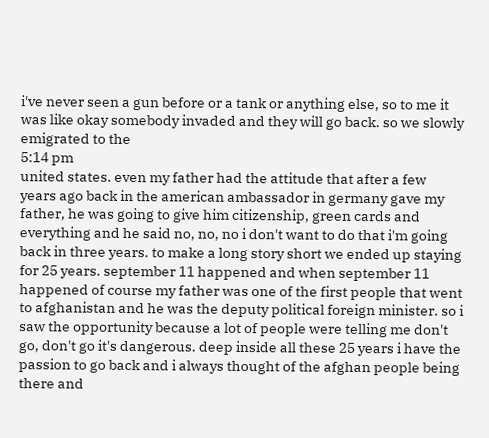i've never seen a gun before or a tank or anything else, so to me it was like okay somebody invaded and they will go back. so we slowly emigrated to the
5:14 pm
united states. even my father had the attitude that after a few years ago back in the american ambassador in germany gave my father, he was going to give him citizenship, green cards and everything and he said no, no, no i don't want to do that i'm going back in three years. to make a long story short we ended up staying for 25 years. september 11 happened and when september 11 happened of course my father was one of the first people that went to afghanistan and he was the deputy political foreign minister. so i saw the opportunity because a lot of people were telling me don't go, don't go it's dangerous. deep inside all these 25 years i have the passion to go back and i always thought of the afghan people being there and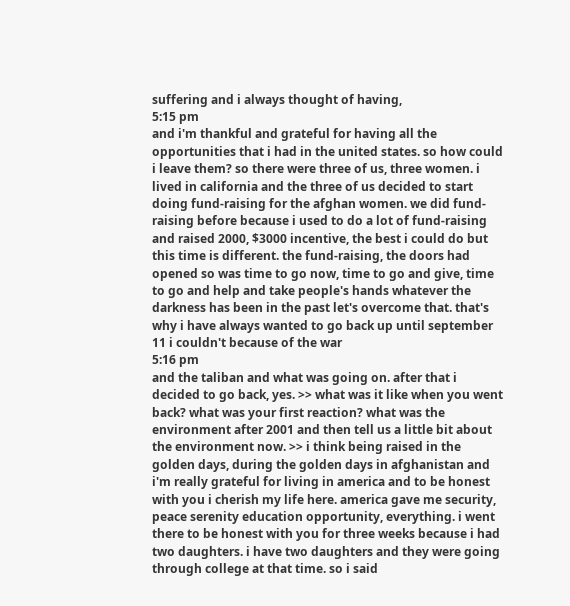suffering and i always thought of having,
5:15 pm
and i'm thankful and grateful for having all the opportunities that i had in the united states. so how could i leave them? so there were three of us, three women. i lived in california and the three of us decided to start doing fund-raising for the afghan women. we did fund-raising before because i used to do a lot of fund-raising and raised 2000, $3000 incentive, the best i could do but this time is different. the fund-raising, the doors had opened so was time to go now, time to go and give, time to go and help and take people's hands whatever the darkness has been in the past let's overcome that. that's why i have always wanted to go back up until september 11 i couldn't because of the war
5:16 pm
and the taliban and what was going on. after that i decided to go back, yes. >> what was it like when you went back? what was your first reaction? what was the environment after 2001 and then tell us a little bit about the environment now. >> i think being raised in the golden days, during the golden days in afghanistan and i'm really grateful for living in america and to be honest with you i cherish my life here. america gave me security, peace serenity education opportunity, everything. i went there to be honest with you for three weeks because i had two daughters. i have two daughters and they were going through college at that time. so i said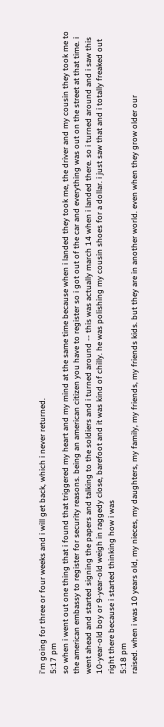i'm going for three or four weeks and i will get back, which i never returned.
5:17 pm
so when i went out one thing that i found that triggered my heart and my mind at the same time because when i landed they took me, the driver and my cousin they took me to the american embassy to register for security reasons. being an american citizen you have to register so i got out of the car and everything was out on the street at that time. i went ahead and started signing the papers and talking to the soldiers and i turned around -- this was actually march 14 when i landed there. so i turned around and i saw this 10-year-old boy or 9-year-old weigh in raggedy close, barefoot and it was kind of chilly. he was polishing my cousin shoes for a dollar. i just saw that and i totally freaked out right there because i started thinking how i was
5:18 pm
raised. when i was 10 years old, my nieces, my daughters, my family, my friends, my friends kids. but they are in another world. even when they grow older our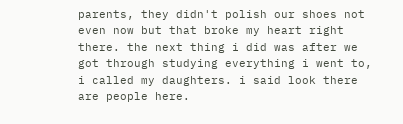parents, they didn't polish our shoes not even now but that broke my heart right there. the next thing i did was after we got through studying everything i went to, i called my daughters. i said look there are people here.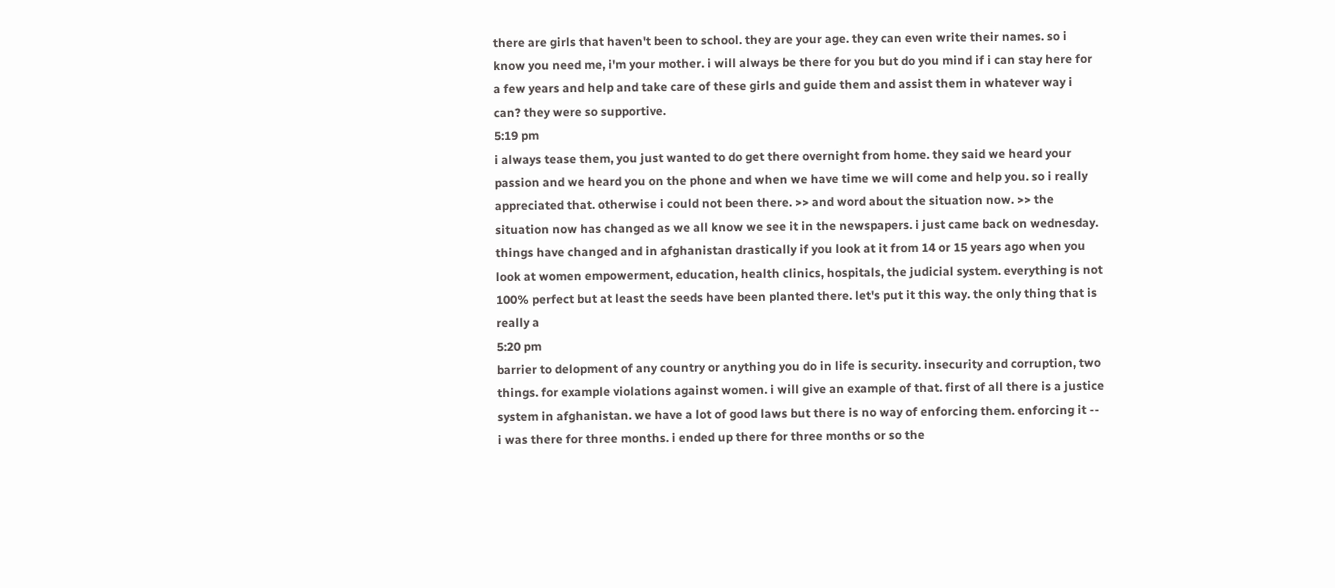there are girls that haven't been to school. they are your age. they can even write their names. so i know you need me, i'm your mother. i will always be there for you but do you mind if i can stay here for a few years and help and take care of these girls and guide them and assist them in whatever way i can? they were so supportive.
5:19 pm
i always tease them, you just wanted to do get there overnight from home. they said we heard your passion and we heard you on the phone and when we have time we will come and help you. so i really appreciated that. otherwise i could not been there. >> and word about the situation now. >> the situation now has changed as we all know we see it in the newspapers. i just came back on wednesday. things have changed and in afghanistan drastically if you look at it from 14 or 15 years ago when you look at women empowerment, education, health clinics, hospitals, the judicial system. everything is not 100% perfect but at least the seeds have been planted there. let's put it this way. the only thing that is really a
5:20 pm
barrier to delopment of any country or anything you do in life is security. insecurity and corruption, two things. for example violations against women. i will give an example of that. first of all there is a justice system in afghanistan. we have a lot of good laws but there is no way of enforcing them. enforcing it -- i was there for three months. i ended up there for three months or so the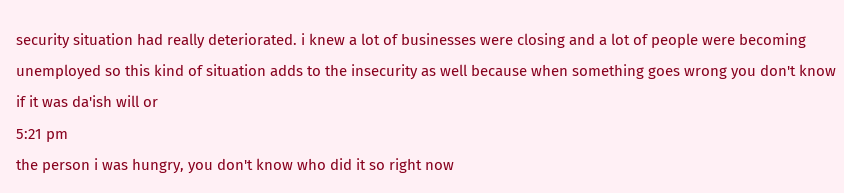security situation had really deteriorated. i knew a lot of businesses were closing and a lot of people were becoming unemployed so this kind of situation adds to the insecurity as well because when something goes wrong you don't know if it was da'ish will or
5:21 pm
the person i was hungry, you don't know who did it so right now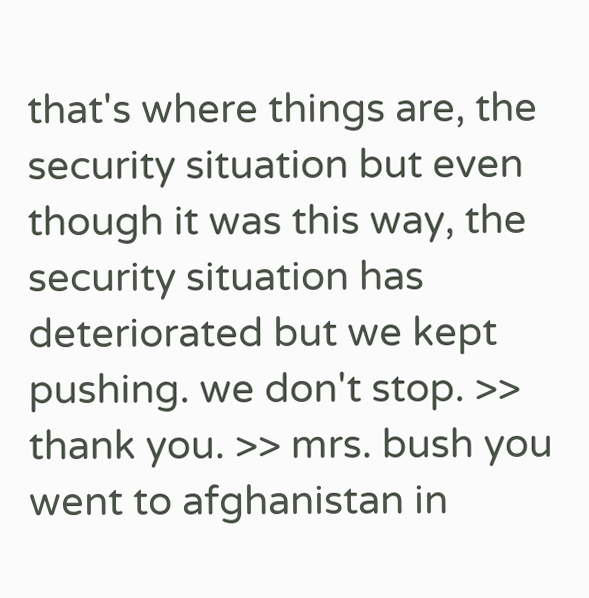that's where things are, the security situation but even though it was this way, the security situation has deteriorated but we kept pushing. we don't stop. >> thank you. >> mrs. bush you went to afghanistan in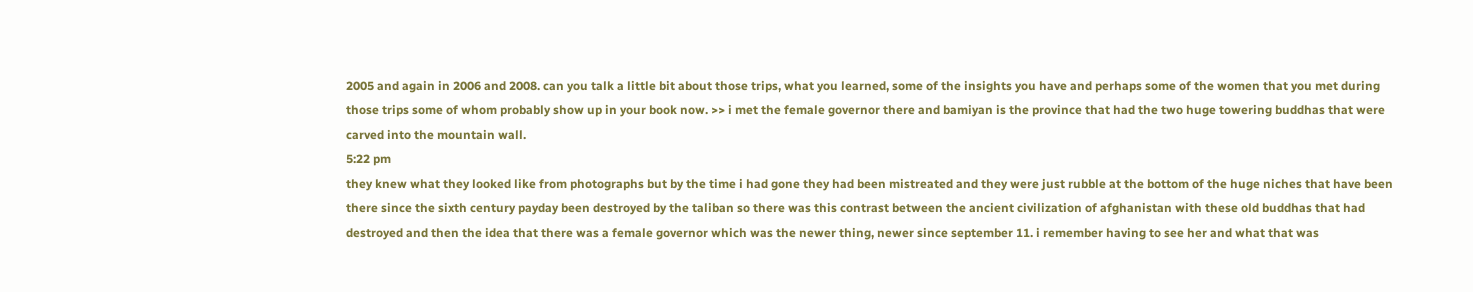2005 and again in 2006 and 2008. can you talk a little bit about those trips, what you learned, some of the insights you have and perhaps some of the women that you met during those trips some of whom probably show up in your book now. >> i met the female governor there and bamiyan is the province that had the two huge towering buddhas that were carved into the mountain wall.
5:22 pm
they knew what they looked like from photographs but by the time i had gone they had been mistreated and they were just rubble at the bottom of the huge niches that have been there since the sixth century payday been destroyed by the taliban so there was this contrast between the ancient civilization of afghanistan with these old buddhas that had destroyed and then the idea that there was a female governor which was the newer thing, newer since september 11. i remember having to see her and what that was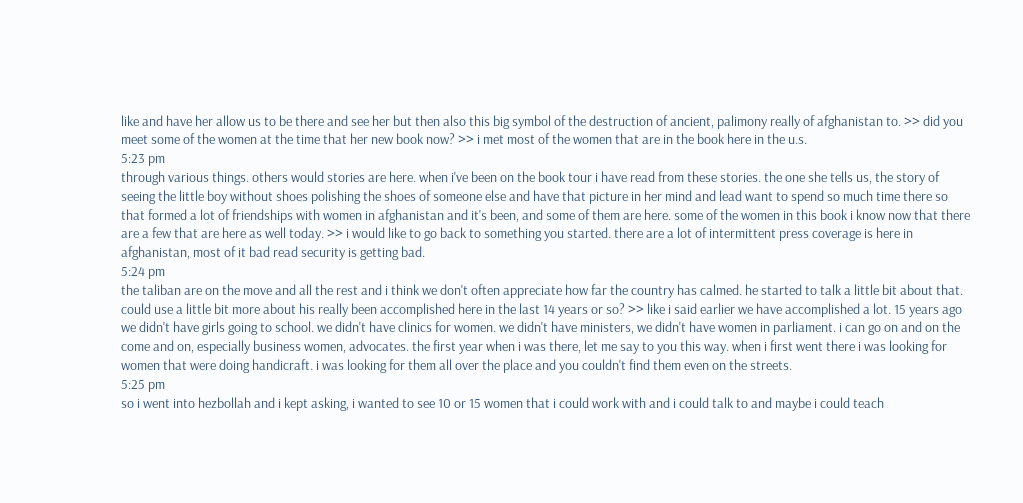like and have her allow us to be there and see her but then also this big symbol of the destruction of ancient, palimony really of afghanistan to. >> did you meet some of the women at the time that her new book now? >> i met most of the women that are in the book here in the u.s.
5:23 pm
through various things. others would stories are here. when i've been on the book tour i have read from these stories. the one she tells us, the story of seeing the little boy without shoes polishing the shoes of someone else and have that picture in her mind and lead want to spend so much time there so that formed a lot of friendships with women in afghanistan and it's been, and some of them are here. some of the women in this book i know now that there are a few that are here as well today. >> i would like to go back to something you started. there are a lot of intermittent press coverage is here in afghanistan, most of it bad read security is getting bad.
5:24 pm
the taliban are on the move and all the rest and i think we don't often appreciate how far the country has calmed. he started to talk a little bit about that. could use a little bit more about his really been accomplished here in the last 14 years or so? >> like i said earlier we have accomplished a lot. 15 years ago we didn't have girls going to school. we didn't have clinics for women. we didn't have ministers, we didn't have women in parliament. i can go on and on the come and on, especially business women, advocates. the first year when i was there, let me say to you this way. when i first went there i was looking for women that were doing handicraft. i was looking for them all over the place and you couldn't find them even on the streets.
5:25 pm
so i went into hezbollah and i kept asking, i wanted to see 10 or 15 women that i could work with and i could talk to and maybe i could teach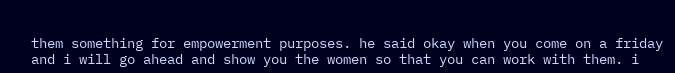them something for empowerment purposes. he said okay when you come on a friday and i will go ahead and show you the women so that you can work with them. i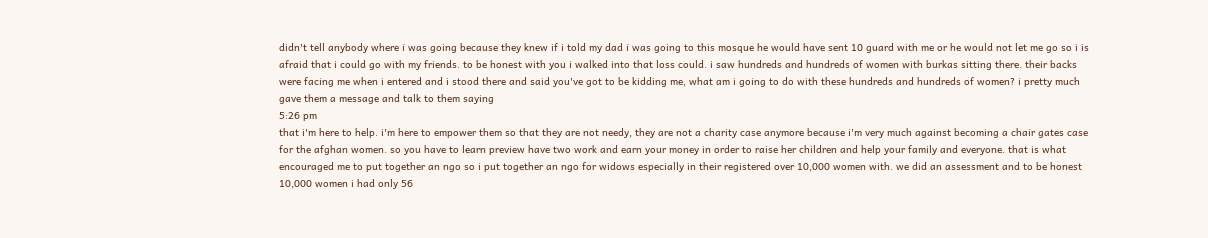didn't tell anybody where i was going because they knew if i told my dad i was going to this mosque he would have sent 10 guard with me or he would not let me go so i is afraid that i could go with my friends. to be honest with you i walked into that loss could. i saw hundreds and hundreds of women with burkas sitting there. their backs were facing me when i entered and i stood there and said you've got to be kidding me, what am i going to do with these hundreds and hundreds of women? i pretty much gave them a message and talk to them saying
5:26 pm
that i'm here to help. i'm here to empower them so that they are not needy, they are not a charity case anymore because i'm very much against becoming a chair gates case for the afghan women. so you have to learn preview have two work and earn your money in order to raise her children and help your family and everyone. that is what encouraged me to put together an ngo so i put together an ngo for widows especially in their registered over 10,000 women with. we did an assessment and to be honest 10,000 women i had only 56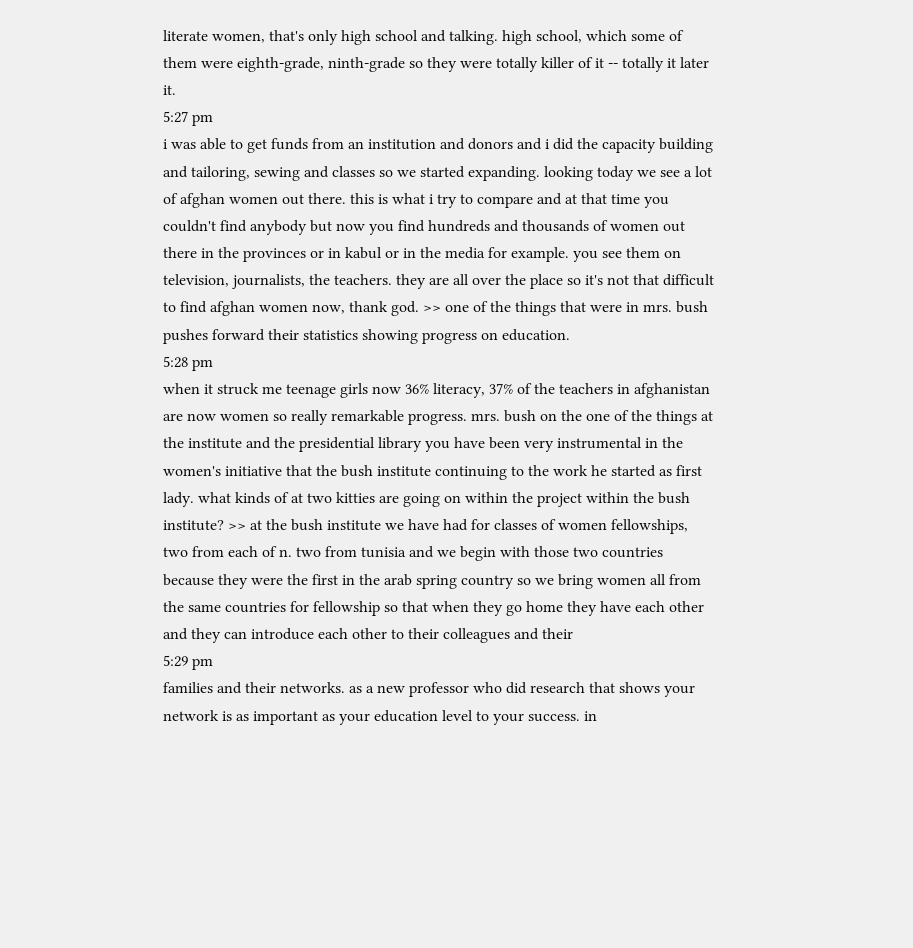literate women, that's only high school and talking. high school, which some of them were eighth-grade, ninth-grade so they were totally killer of it -- totally it later it.
5:27 pm
i was able to get funds from an institution and donors and i did the capacity building and tailoring, sewing and classes so we started expanding. looking today we see a lot of afghan women out there. this is what i try to compare and at that time you couldn't find anybody but now you find hundreds and thousands of women out there in the provinces or in kabul or in the media for example. you see them on television, journalists, the teachers. they are all over the place so it's not that difficult to find afghan women now, thank god. >> one of the things that were in mrs. bush pushes forward their statistics showing progress on education.
5:28 pm
when it struck me teenage girls now 36% literacy, 37% of the teachers in afghanistan are now women so really remarkable progress. mrs. bush on the one of the things at the institute and the presidential library you have been very instrumental in the women's initiative that the bush institute continuing to the work he started as first lady. what kinds of at two kitties are going on within the project within the bush institute? >> at the bush institute we have had for classes of women fellowships, two from each of n. two from tunisia and we begin with those two countries because they were the first in the arab spring country so we bring women all from the same countries for fellowship so that when they go home they have each other and they can introduce each other to their colleagues and their
5:29 pm
families and their networks. as a new professor who did research that shows your network is as important as your education level to your success. in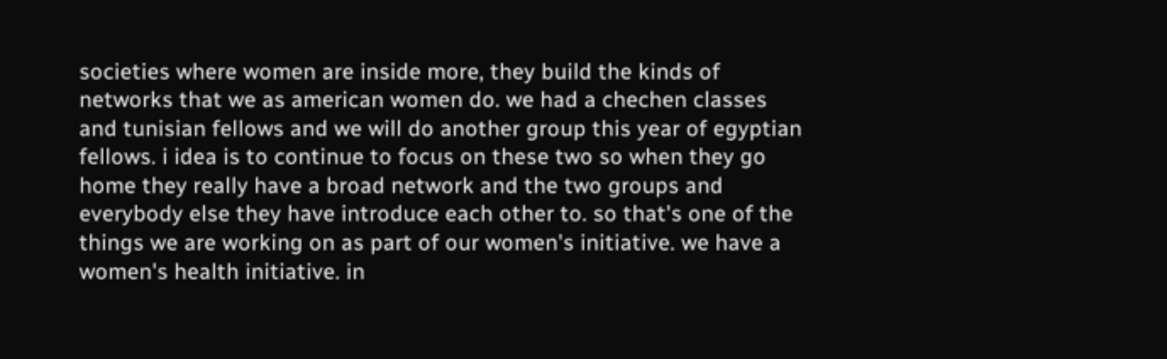societies where women are inside more, they build the kinds of networks that we as american women do. we had a chechen classes and tunisian fellows and we will do another group this year of egyptian fellows. i idea is to continue to focus on these two so when they go home they really have a broad network and the two groups and everybody else they have introduce each other to. so that's one of the things we are working on as part of our women's initiative. we have a women's health initiative. in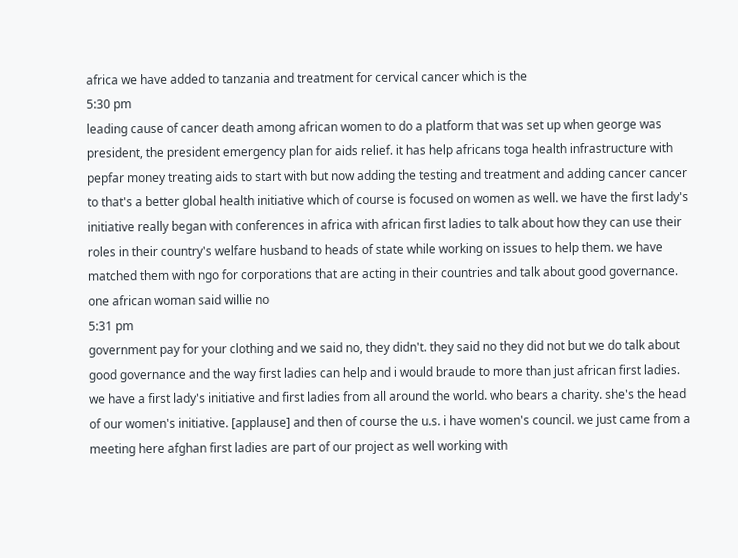africa we have added to tanzania and treatment for cervical cancer which is the
5:30 pm
leading cause of cancer death among african women to do a platform that was set up when george was president, the president emergency plan for aids relief. it has help africans toga health infrastructure with pepfar money treating aids to start with but now adding the testing and treatment and adding cancer cancer to that's a better global health initiative which of course is focused on women as well. we have the first lady's initiative really began with conferences in africa with african first ladies to talk about how they can use their roles in their country's welfare husband to heads of state while working on issues to help them. we have matched them with ngo for corporations that are acting in their countries and talk about good governance. one african woman said willie no
5:31 pm
government pay for your clothing and we said no, they didn't. they said no they did not but we do talk about good governance and the way first ladies can help and i would braude to more than just african first ladies. we have a first lady's initiative and first ladies from all around the world. who bears a charity. she's the head of our women's initiative. [applause] and then of course the u.s. i have women's council. we just came from a meeting here afghan first ladies are part of our project as well working with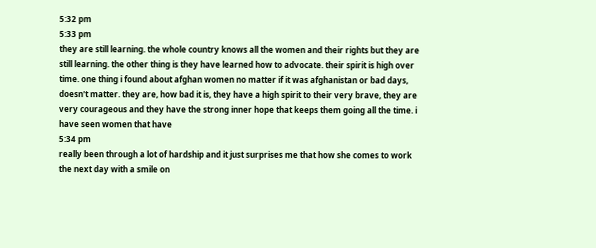5:32 pm
5:33 pm
they are still learning. the whole country knows all the women and their rights but they are still learning. the other thing is they have learned how to advocate. their spirit is high over time. one thing i found about afghan women no matter if it was afghanistan or bad days, doesn't matter. they are, how bad it is, they have a high spirit to their very brave, they are very courageous and they have the strong inner hope that keeps them going all the time. i have seen women that have
5:34 pm
really been through a lot of hardship and it just surprises me that how she comes to work the next day with a smile on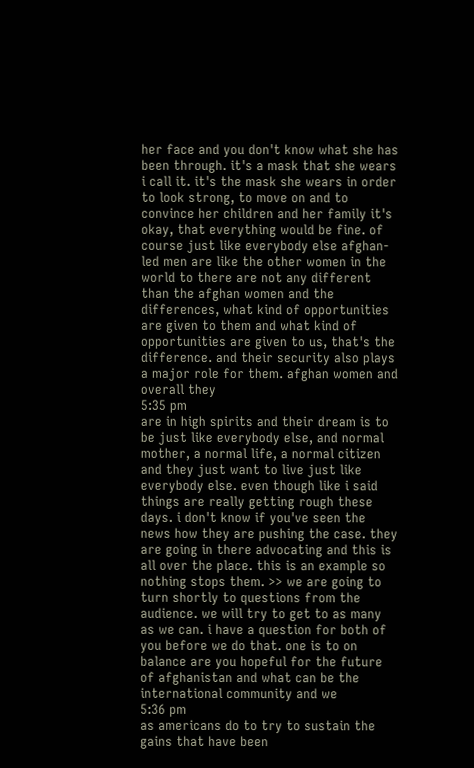her face and you don't know what she has been through. it's a mask that she wears i call it. it's the mask she wears in order to look strong, to move on and to convince her children and her family it's okay, that everything would be fine. of course just like everybody else afghan-led men are like the other women in the world to there are not any different than the afghan women and the differences, what kind of opportunities are given to them and what kind of opportunities are given to us, that's the difference. and their security also plays a major role for them. afghan women and overall they
5:35 pm
are in high spirits and their dream is to be just like everybody else, and normal mother, a normal life, a normal citizen and they just want to live just like everybody else. even though like i said things are really getting rough these days. i don't know if you've seen the news how they are pushing the case. they are going in there advocating and this is all over the place. this is an example so nothing stops them. >> we are going to turn shortly to questions from the audience. we will try to get to as many as we can. i have a question for both of you before we do that. one is to on balance are you hopeful for the future of afghanistan and what can be the international community and we
5:36 pm
as americans do to try to sustain the gains that have been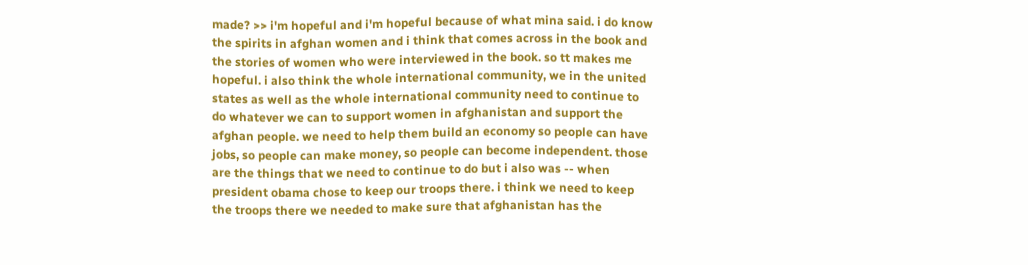made? >> i'm hopeful and i'm hopeful because of what mina said. i do know the spirits in afghan women and i think that comes across in the book and the stories of women who were interviewed in the book. so tt makes me hopeful. i also think the whole international community, we in the united states as well as the whole international community need to continue to do whatever we can to support women in afghanistan and support the afghan people. we need to help them build an economy so people can have jobs, so people can make money, so people can become independent. those are the things that we need to continue to do but i also was -- when president obama chose to keep our troops there. i think we need to keep the troops there we needed to make sure that afghanistan has the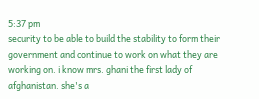5:37 pm
security to be able to build the stability to form their government and continue to work on what they are working on. i know mrs. ghani the first lady of afghanistan. she's a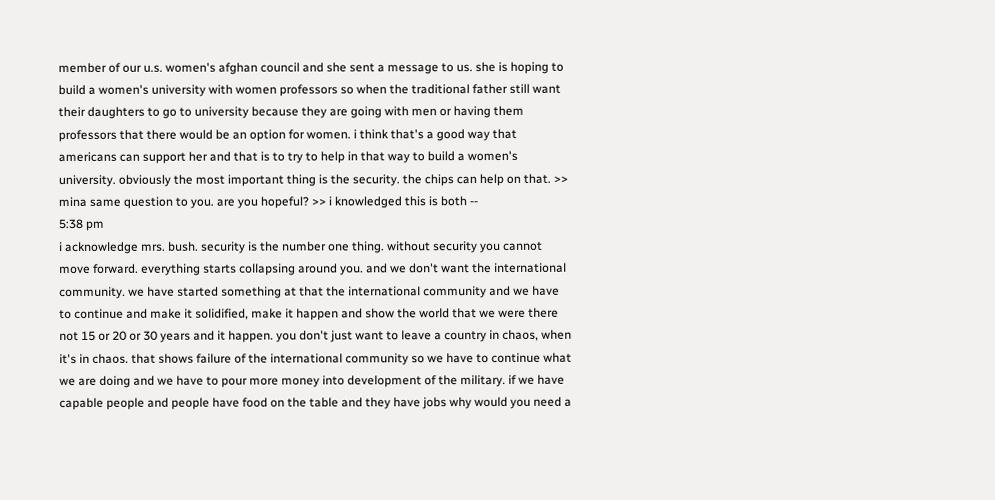member of our u.s. women's afghan council and she sent a message to us. she is hoping to build a women's university with women professors so when the traditional father still want their daughters to go to university because they are going with men or having them professors that there would be an option for women. i think that's a good way that americans can support her and that is to try to help in that way to build a women's university. obviously the most important thing is the security. the chips can help on that. >> mina same question to you. are you hopeful? >> i knowledged this is both --
5:38 pm
i acknowledge mrs. bush. security is the number one thing. without security you cannot move forward. everything starts collapsing around you. and we don't want the international community. we have started something at that the international community and we have to continue and make it solidified, make it happen and show the world that we were there not 15 or 20 or 30 years and it happen. you don't just want to leave a country in chaos, when it's in chaos. that shows failure of the international community so we have to continue what we are doing and we have to pour more money into development of the military. if we have capable people and people have food on the table and they have jobs why would you need a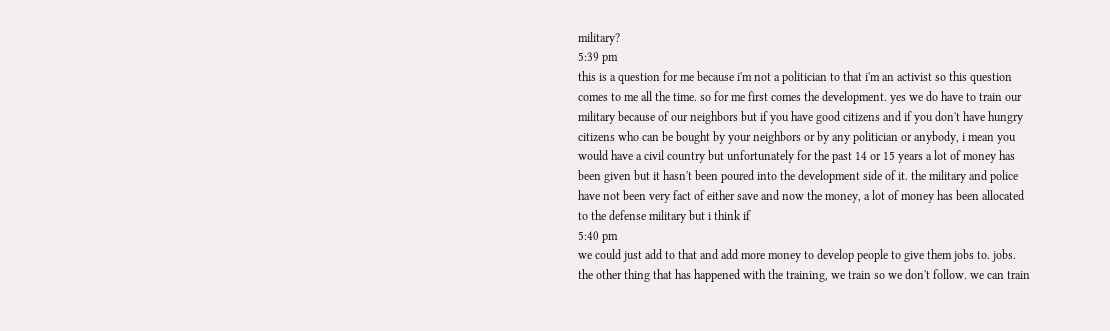military?
5:39 pm
this is a question for me because i'm not a politician to that i'm an activist so this question comes to me all the time. so for me first comes the development. yes we do have to train our military because of our neighbors but if you have good citizens and if you don't have hungry citizens who can be bought by your neighbors or by any politician or anybody, i mean you would have a civil country but unfortunately for the past 14 or 15 years a lot of money has been given but it hasn't been poured into the development side of it. the military and police have not been very fact of either save and now the money, a lot of money has been allocated to the defense military but i think if
5:40 pm
we could just add to that and add more money to develop people to give them jobs to. jobs. the other thing that has happened with the training, we train so we don't follow. we can train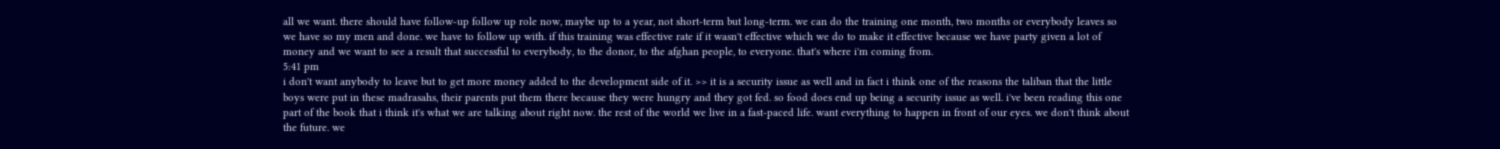all we want. there should have follow-up follow up role now, maybe up to a year, not short-term but long-term. we can do the training one month, two months or everybody leaves so we have so my men and done. we have to follow up with. if this training was effective rate if it wasn't effective which we do to make it effective because we have party given a lot of money and we want to see a result that successful to everybody, to the donor, to the afghan people, to everyone. that's where i'm coming from.
5:41 pm
i don't want anybody to leave but to get more money added to the development side of it. >> it is a security issue as well and in fact i think one of the reasons the taliban that the little boys were put in these madrasahs, their parents put them there because they were hungry and they got fed. so food does end up being a security issue as well. i've been reading this one part of the book that i think it's what we are talking about right now. the rest of the world we live in a fast-paced life. want everything to happen in front of our eyes. we don't think about the future. we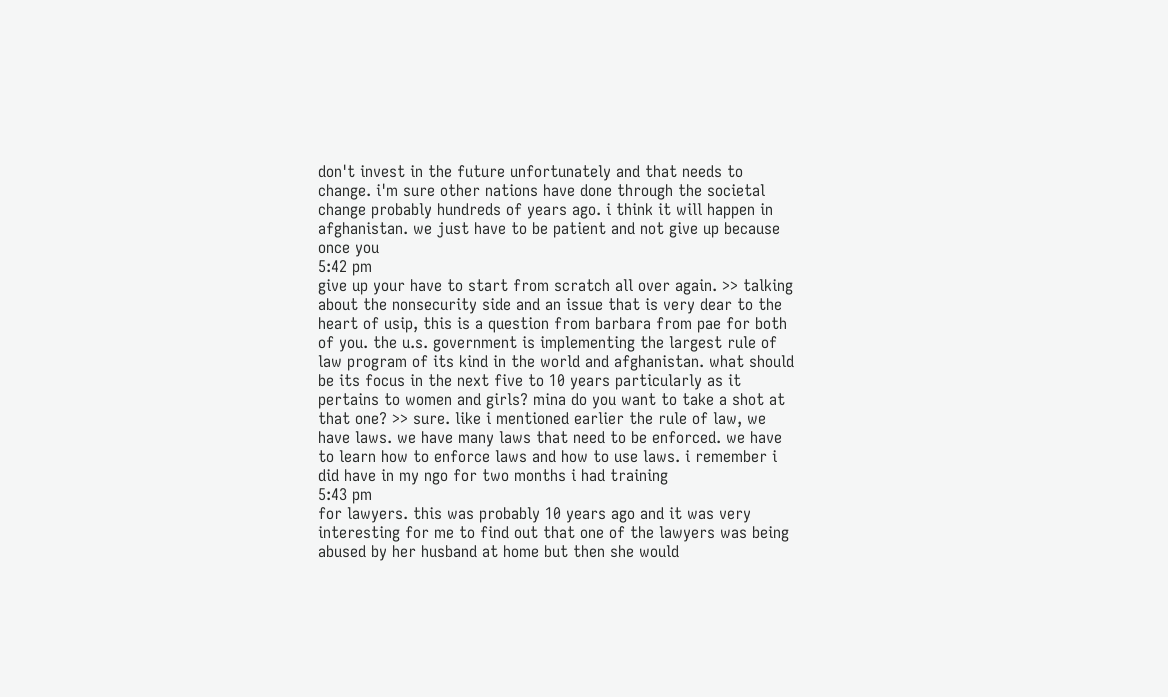don't invest in the future unfortunately and that needs to change. i'm sure other nations have done through the societal change probably hundreds of years ago. i think it will happen in afghanistan. we just have to be patient and not give up because once you
5:42 pm
give up your have to start from scratch all over again. >> talking about the nonsecurity side and an issue that is very dear to the heart of usip, this is a question from barbara from pae for both of you. the u.s. government is implementing the largest rule of law program of its kind in the world and afghanistan. what should be its focus in the next five to 10 years particularly as it pertains to women and girls? mina do you want to take a shot at that one? >> sure. like i mentioned earlier the rule of law, we have laws. we have many laws that need to be enforced. we have to learn how to enforce laws and how to use laws. i remember i did have in my ngo for two months i had training
5:43 pm
for lawyers. this was probably 10 years ago and it was very interesting for me to find out that one of the lawyers was being abused by her husband at home but then she would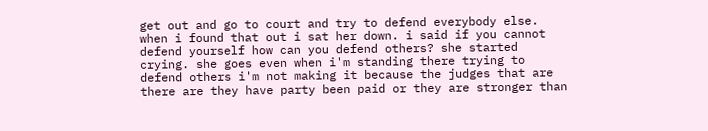get out and go to court and try to defend everybody else. when i found that out i sat her down. i said if you cannot defend yourself how can you defend others? she started crying. she goes even when i'm standing there trying to defend others i'm not making it because the judges that are there are they have party been paid or they are stronger than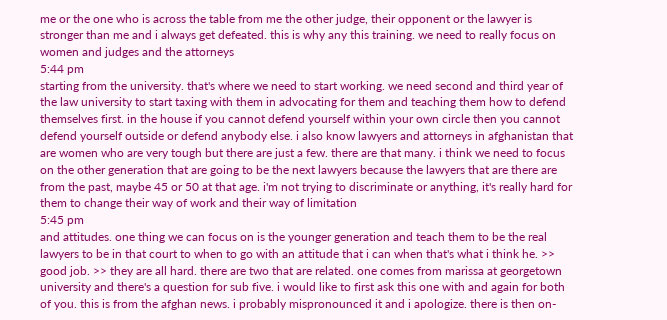me or the one who is across the table from me the other judge, their opponent or the lawyer is stronger than me and i always get defeated. this is why any this training. we need to really focus on women and judges and the attorneys
5:44 pm
starting from the university. that's where we need to start working. we need second and third year of the law university to start taxing with them in advocating for them and teaching them how to defend themselves first. in the house if you cannot defend yourself within your own circle then you cannot defend yourself outside or defend anybody else. i also know lawyers and attorneys in afghanistan that are women who are very tough but there are just a few. there are that many. i think we need to focus on the other generation that are going to be the next lawyers because the lawyers that are there are from the past, maybe 45 or 50 at that age. i'm not trying to discriminate or anything, it's really hard for them to change their way of work and their way of limitation
5:45 pm
and attitudes. one thing we can focus on is the younger generation and teach them to be the real lawyers to be in that court to when to go with an attitude that i can when that's what i think he. >> good job. >> they are all hard. there are two that are related. one comes from marissa at georgetown university and there's a question for sub five. i would like to first ask this one with and again for both of you. this is from the afghan news. i probably mispronounced it and i apologize. there is then on-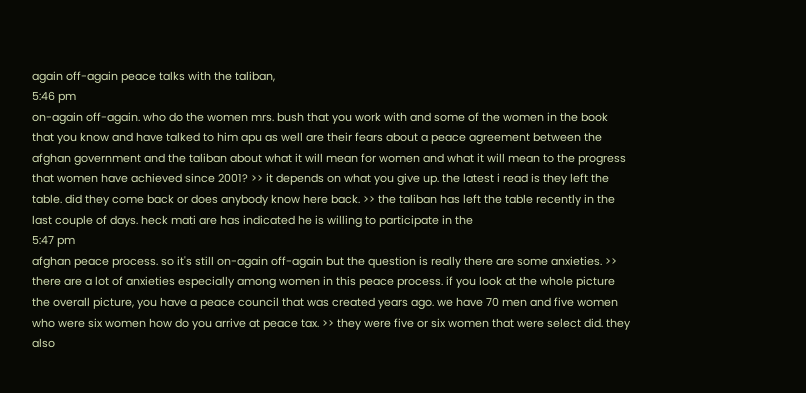again off-again peace talks with the taliban,
5:46 pm
on-again off-again. who do the women mrs. bush that you work with and some of the women in the book that you know and have talked to him apu as well are their fears about a peace agreement between the afghan government and the taliban about what it will mean for women and what it will mean to the progress that women have achieved since 2001? >> it depends on what you give up. the latest i read is they left the table. did they come back or does anybody know here back. >> the taliban has left the table recently in the last couple of days. heck mati are has indicated he is willing to participate in the
5:47 pm
afghan peace process. so it's still on-again off-again but the question is really there are some anxieties. >> there are a lot of anxieties especially among women in this peace process. if you look at the whole picture the overall picture, you have a peace council that was created years ago. we have 70 men and five women who were six women how do you arrive at peace tax. >> they were five or six women that were select did. they also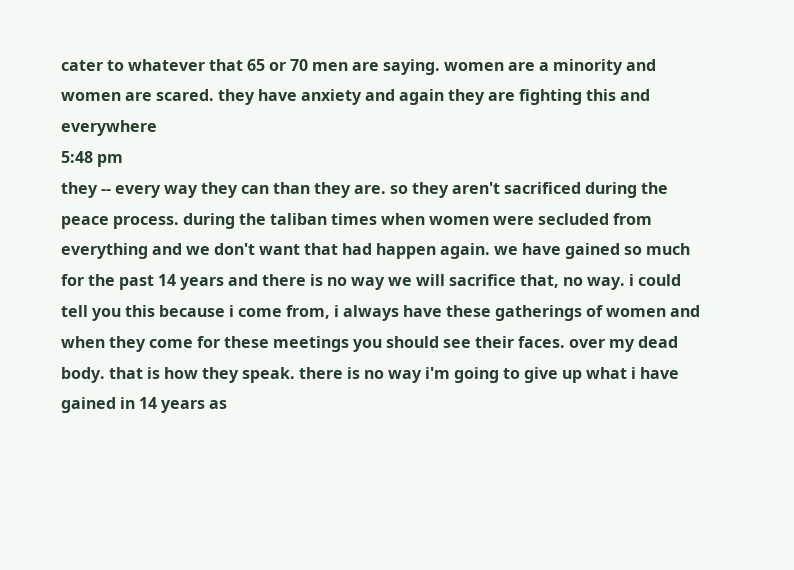cater to whatever that 65 or 70 men are saying. women are a minority and women are scared. they have anxiety and again they are fighting this and everywhere
5:48 pm
they -- every way they can than they are. so they aren't sacrificed during the peace process. during the taliban times when women were secluded from everything and we don't want that had happen again. we have gained so much for the past 14 years and there is no way we will sacrifice that, no way. i could tell you this because i come from, i always have these gatherings of women and when they come for these meetings you should see their faces. over my dead body. that is how they speak. there is no way i'm going to give up what i have gained in 14 years as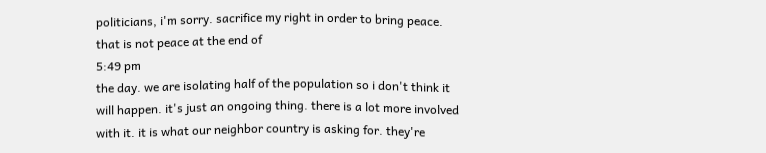politicians, i'm sorry. sacrifice my right in order to bring peace. that is not peace at the end of
5:49 pm
the day. we are isolating half of the population so i don't think it will happen. it's just an ongoing thing. there is a lot more involved with it. it is what our neighbor country is asking for. they're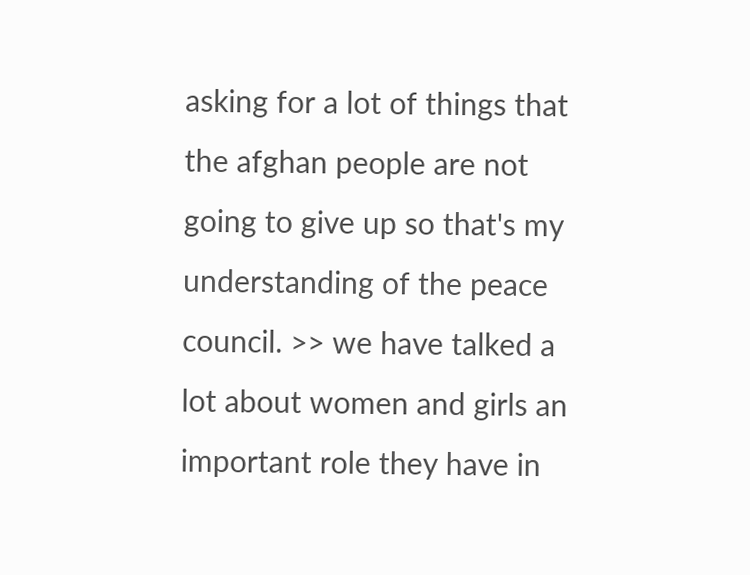asking for a lot of things that the afghan people are not going to give up so that's my understanding of the peace council. >> we have talked a lot about women and girls an important role they have in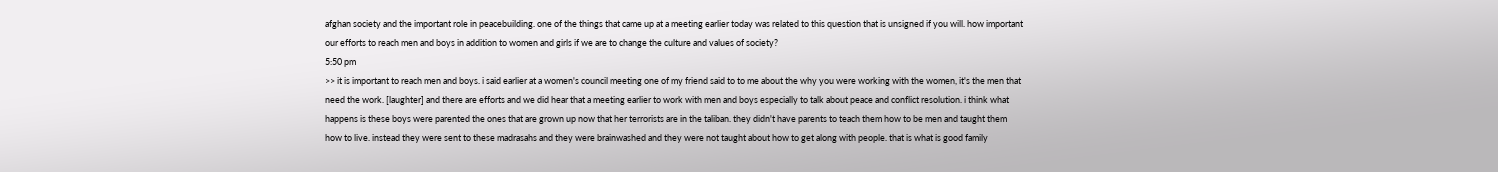afghan society and the important role in peacebuilding. one of the things that came up at a meeting earlier today was related to this question that is unsigned if you will. how important our efforts to reach men and boys in addition to women and girls if we are to change the culture and values of society?
5:50 pm
>> it is important to reach men and boys. i said earlier at a women's council meeting one of my friend said to to me about the why you were working with the women, it's the men that need the work. [laughter] and there are efforts and we did hear that a meeting earlier to work with men and boys especially to talk about peace and conflict resolution. i think what happens is these boys were parented the ones that are grown up now that her terrorists are in the taliban. they didn't have parents to teach them how to be men and taught them how to live. instead they were sent to these madrasahs and they were brainwashed and they were not taught about how to get along with people. that is what is good family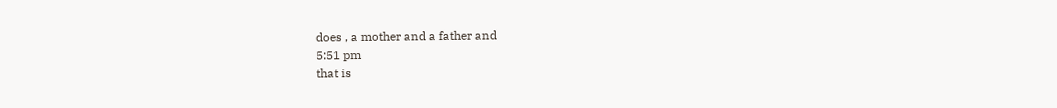does , a mother and a father and
5:51 pm
that is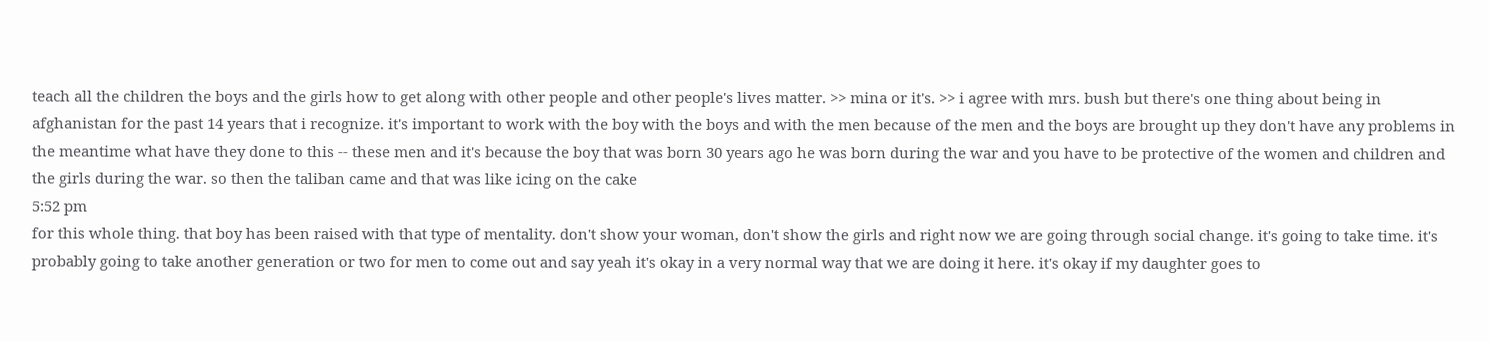teach all the children the boys and the girls how to get along with other people and other people's lives matter. >> mina or it's. >> i agree with mrs. bush but there's one thing about being in afghanistan for the past 14 years that i recognize. it's important to work with the boy with the boys and with the men because of the men and the boys are brought up they don't have any problems in the meantime what have they done to this -- these men and it's because the boy that was born 30 years ago he was born during the war and you have to be protective of the women and children and the girls during the war. so then the taliban came and that was like icing on the cake
5:52 pm
for this whole thing. that boy has been raised with that type of mentality. don't show your woman, don't show the girls and right now we are going through social change. it's going to take time. it's probably going to take another generation or two for men to come out and say yeah it's okay in a very normal way that we are doing it here. it's okay if my daughter goes to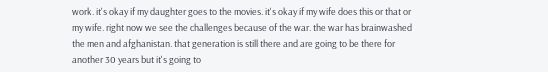work. it's okay if my daughter goes to the movies. it's okay if my wife does this or that or my wife. right now we see the challenges because of the war. the war has brainwashed the men and afghanistan. that generation is still there and are going to be there for another 30 years but it's going to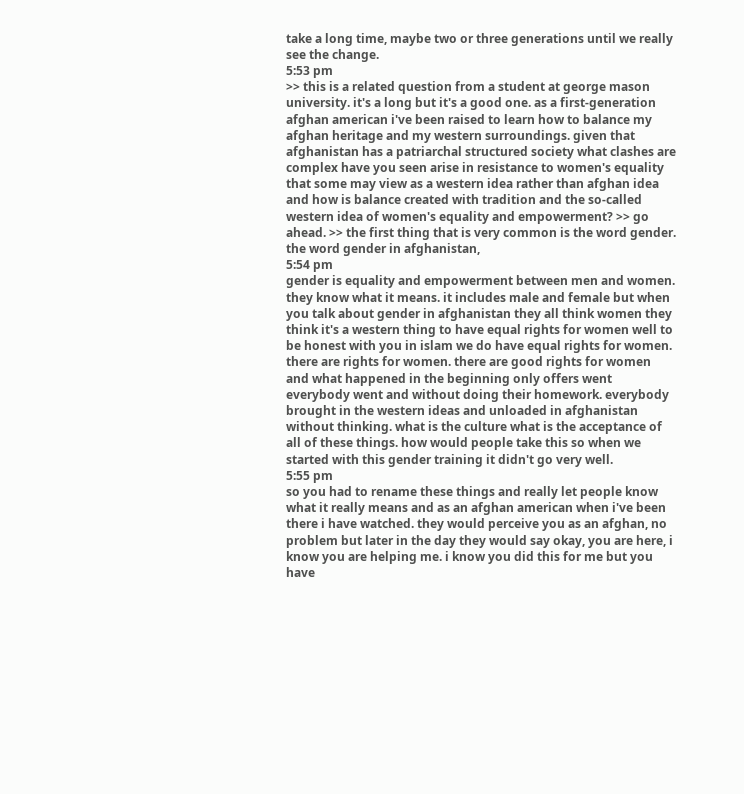take a long time, maybe two or three generations until we really see the change.
5:53 pm
>> this is a related question from a student at george mason university. it's a long but it's a good one. as a first-generation afghan american i've been raised to learn how to balance my afghan heritage and my western surroundings. given that afghanistan has a patriarchal structured society what clashes are complex have you seen arise in resistance to women's equality that some may view as a western idea rather than afghan idea and how is balance created with tradition and the so-called western idea of women's equality and empowerment? >> go ahead. >> the first thing that is very common is the word gender. the word gender in afghanistan,
5:54 pm
gender is equality and empowerment between men and women. they know what it means. it includes male and female but when you talk about gender in afghanistan they all think women they think it's a western thing to have equal rights for women well to be honest with you in islam we do have equal rights for women. there are rights for women. there are good rights for women and what happened in the beginning only offers went everybody went and without doing their homework. everybody brought in the western ideas and unloaded in afghanistan without thinking. what is the culture what is the acceptance of all of these things. how would people take this so when we started with this gender training it didn't go very well.
5:55 pm
so you had to rename these things and really let people know what it really means and as an afghan american when i've been there i have watched. they would perceive you as an afghan, no problem but later in the day they would say okay, you are here, i know you are helping me. i know you did this for me but you have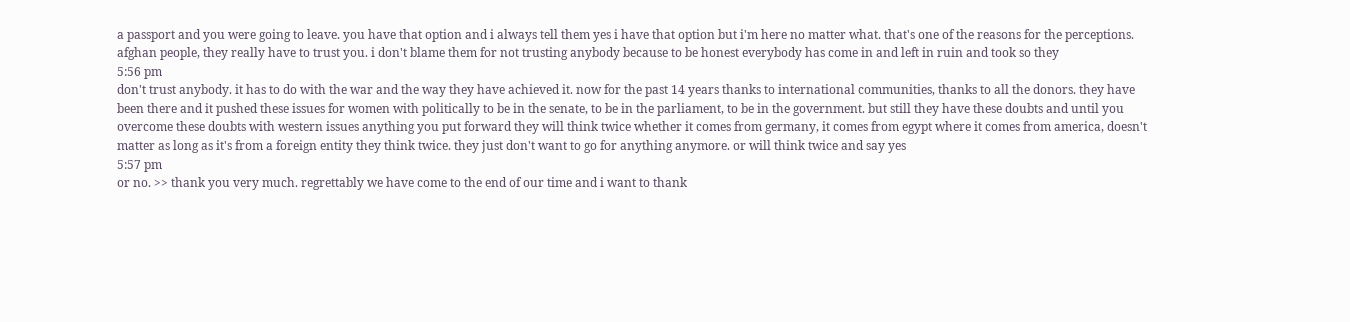a passport and you were going to leave. you have that option and i always tell them yes i have that option but i'm here no matter what. that's one of the reasons for the perceptions. afghan people, they really have to trust you. i don't blame them for not trusting anybody because to be honest everybody has come in and left in ruin and took so they
5:56 pm
don't trust anybody. it has to do with the war and the way they have achieved it. now for the past 14 years thanks to international communities, thanks to all the donors. they have been there and it pushed these issues for women with politically to be in the senate, to be in the parliament, to be in the government. but still they have these doubts and until you overcome these doubts with western issues anything you put forward they will think twice whether it comes from germany, it comes from egypt where it comes from america, doesn't matter as long as it's from a foreign entity they think twice. they just don't want to go for anything anymore. or will think twice and say yes
5:57 pm
or no. >> thank you very much. regrettably we have come to the end of our time and i want to thank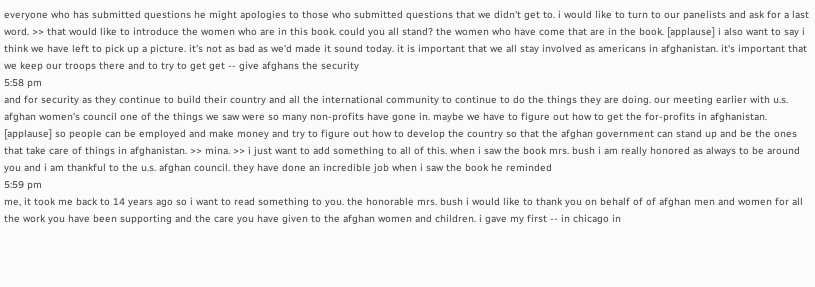everyone who has submitted questions he might apologies to those who submitted questions that we didn't get to. i would like to turn to our panelists and ask for a last word. >> that would like to introduce the women who are in this book. could you all stand? the women who have come that are in the book. [applause] i also want to say i think we have left to pick up a picture. it's not as bad as we'd made it sound today. it is important that we all stay involved as americans in afghanistan. it's important that we keep our troops there and to try to get get -- give afghans the security
5:58 pm
and for security as they continue to build their country and all the international community to continue to do the things they are doing. our meeting earlier with u.s. afghan women's council one of the things we saw were so many non-profits have gone in. maybe we have to figure out how to get the for-profits in afghanistan. [applause] so people can be employed and make money and try to figure out how to develop the country so that the afghan government can stand up and be the ones that take care of things in afghanistan. >> mina. >> i just want to add something to all of this. when i saw the book mrs. bush i am really honored as always to be around you and i am thankful to the u.s. afghan council. they have done an incredible job when i saw the book he reminded
5:59 pm
me, it took me back to 14 years ago so i want to read something to you. the honorable mrs. bush i would like to thank you on behalf of of afghan men and women for all the work you have been supporting and the care you have given to the afghan women and children. i gave my first -- in chicago in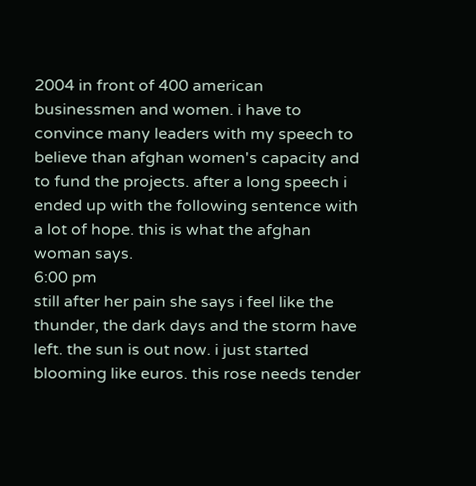2004 in front of 400 american businessmen and women. i have to convince many leaders with my speech to believe than afghan women's capacity and to fund the projects. after a long speech i ended up with the following sentence with a lot of hope. this is what the afghan woman says.
6:00 pm
still after her pain she says i feel like the thunder, the dark days and the storm have left. the sun is out now. i just started blooming like euros. this rose needs tender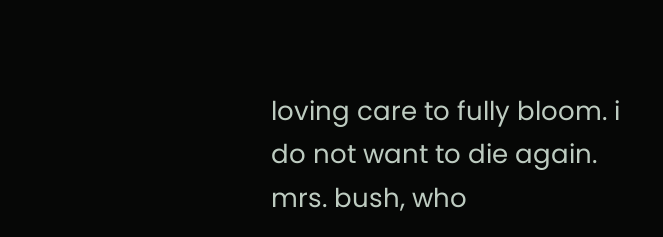loving care to fully bloom. i do not want to die again. mrs. bush, who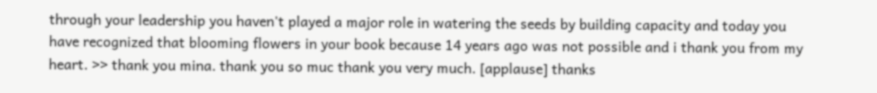through your leadership you haven't played a major role in watering the seeds by building capacity and today you have recognized that blooming flowers in your book because 14 years ago was not possible and i thank you from my heart. >> thank you mina. thank you so muc thank you very much. [applause] thanks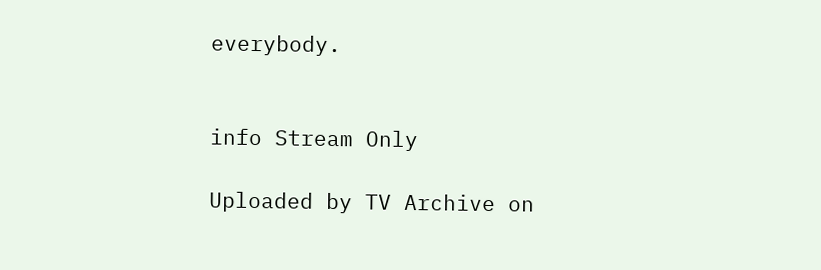everybody.


info Stream Only

Uploaded by TV Archive on